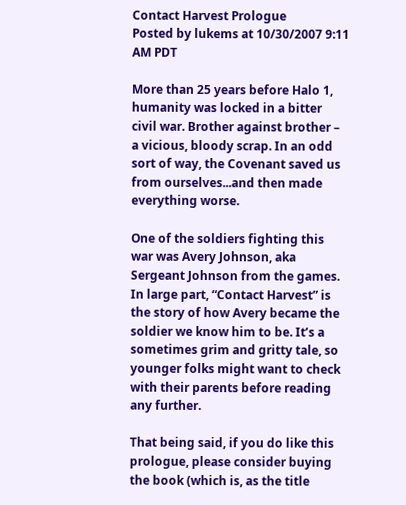Contact Harvest Prologue
Posted by lukems at 10/30/2007 9:11 AM PDT

More than 25 years before Halo 1, humanity was locked in a bitter civil war. Brother against brother – a vicious, bloody scrap. In an odd sort of way, the Covenant saved us from ourselves...and then made everything worse.

One of the soldiers fighting this war was Avery Johnson, aka Sergeant Johnson from the games. In large part, “Contact Harvest” is the story of how Avery became the soldier we know him to be. It’s a sometimes grim and gritty tale, so younger folks might want to check with their parents before reading any further.

That being said, if you do like this prologue, please consider buying the book (which is, as the title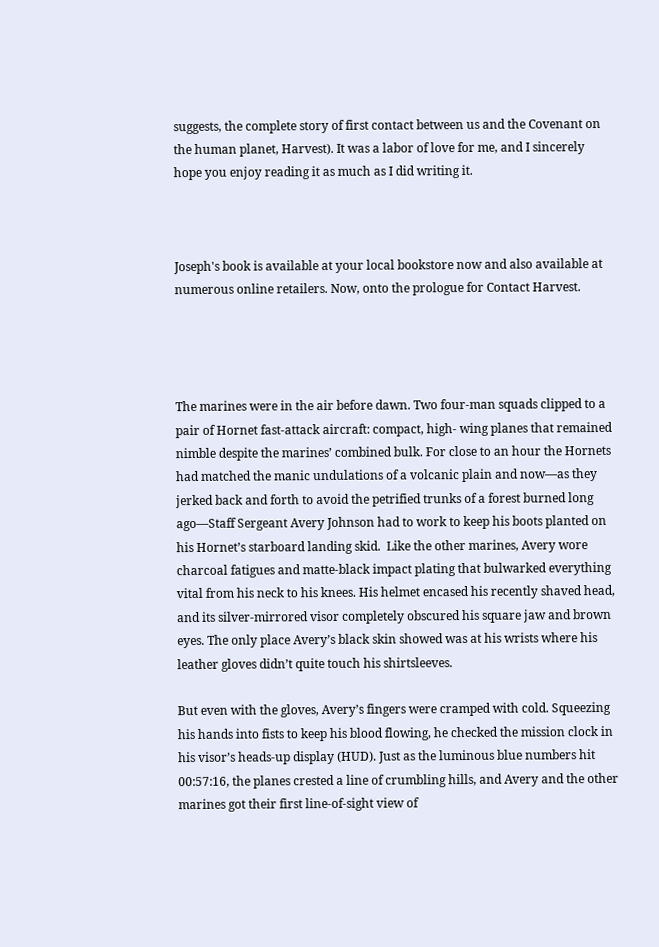suggests, the complete story of first contact between us and the Covenant on the human planet, Harvest). It was a labor of love for me, and I sincerely hope you enjoy reading it as much as I did writing it.



Joseph's book is available at your local bookstore now and also available at numerous online retailers. Now, onto the prologue for Contact Harvest.




The marines were in the air before dawn. Two four-man squads clipped to a pair of Hornet fast-attack aircraft: compact, high- wing planes that remained nimble despite the marines’ combined bulk. For close to an hour the Hornets had matched the manic undulations of a volcanic plain and now—as they jerked back and forth to avoid the petrified trunks of a forest burned long ago—Staff Sergeant Avery Johnson had to work to keep his boots planted on his Hornet’s starboard landing skid.  Like the other marines, Avery wore charcoal fatigues and matte-black impact plating that bulwarked everything vital from his neck to his knees. His helmet encased his recently shaved head, and its silver-mirrored visor completely obscured his square jaw and brown eyes. The only place Avery’s black skin showed was at his wrists where his leather gloves didn’t quite touch his shirtsleeves.

But even with the gloves, Avery’s fingers were cramped with cold. Squeezing his hands into fists to keep his blood flowing, he checked the mission clock in his visor’s heads-up display (HUD). Just as the luminous blue numbers hit 00:57:16, the planes crested a line of crumbling hills, and Avery and the other marines got their first line-of-sight view of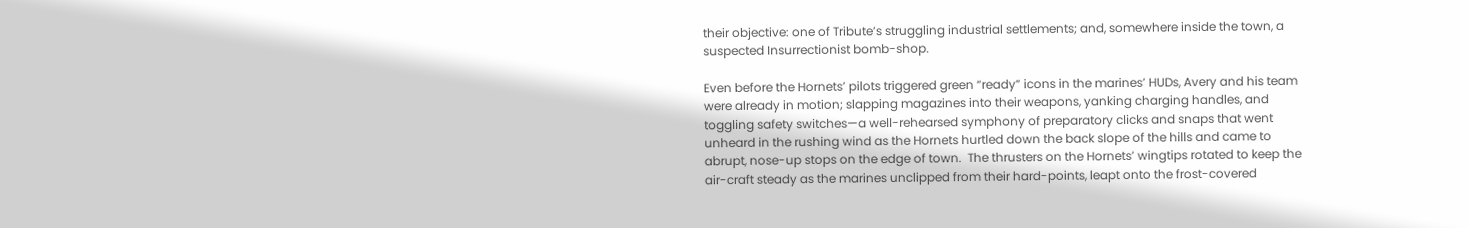their objective: one of Tribute’s struggling industrial settlements; and, somewhere inside the town, a suspected Insurrectionist bomb-shop.

Even before the Hornets’ pilots triggered green “ready” icons in the marines’ HUDs, Avery and his team were already in motion; slapping magazines into their weapons, yanking charging handles, and toggling safety switches—a well-rehearsed symphony of preparatory clicks and snaps that went unheard in the rushing wind as the Hornets hurtled down the back slope of the hills and came to abrupt, nose-up stops on the edge of town.  The thrusters on the Hornets’ wingtips rotated to keep the air-craft steady as the marines unclipped from their hard-points, leapt onto the frost-covered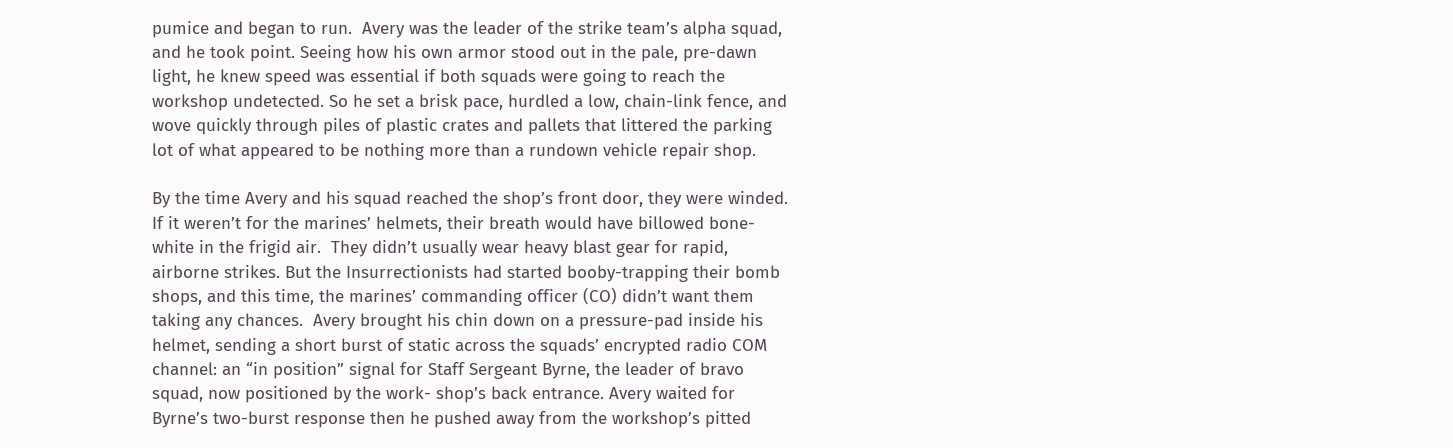pumice and began to run.  Avery was the leader of the strike team’s alpha squad, and he took point. Seeing how his own armor stood out in the pale, pre-dawn light, he knew speed was essential if both squads were going to reach the workshop undetected. So he set a brisk pace, hurdled a low, chain-link fence, and wove quickly through piles of plastic crates and pallets that littered the parking lot of what appeared to be nothing more than a rundown vehicle repair shop.

By the time Avery and his squad reached the shop’s front door, they were winded. If it weren’t for the marines’ helmets, their breath would have billowed bone-white in the frigid air.  They didn’t usually wear heavy blast gear for rapid, airborne strikes. But the Insurrectionists had started booby-trapping their bomb shops, and this time, the marines’ commanding officer (CO) didn’t want them taking any chances.  Avery brought his chin down on a pressure-pad inside his helmet, sending a short burst of static across the squads’ encrypted radio COM channel: an “in position” signal for Staff Sergeant Byrne, the leader of bravo squad, now positioned by the work- shop’s back entrance. Avery waited for Byrne’s two-burst response then he pushed away from the workshop’s pitted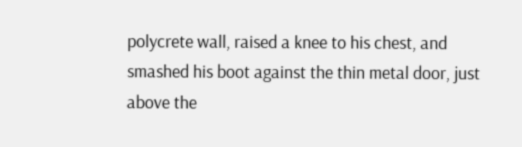polycrete wall, raised a knee to his chest, and smashed his boot against the thin metal door, just above the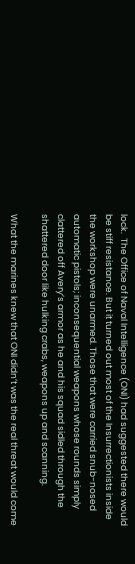lock.  The Office of Naval Intelligence (ONI) had suggested there would be stiff resistance. But it turned out most of the Insurrectionists inside the workshop were unarmed. Those that were carried snub-nosed automatic pistols; inconsequential weapons whose rounds simply clattered off Avery’s armor as he and his squad sidled through the shattered door like hulking crabs, weapons up and scanning.

What the marines knew that ONI didn’t was the real threat would come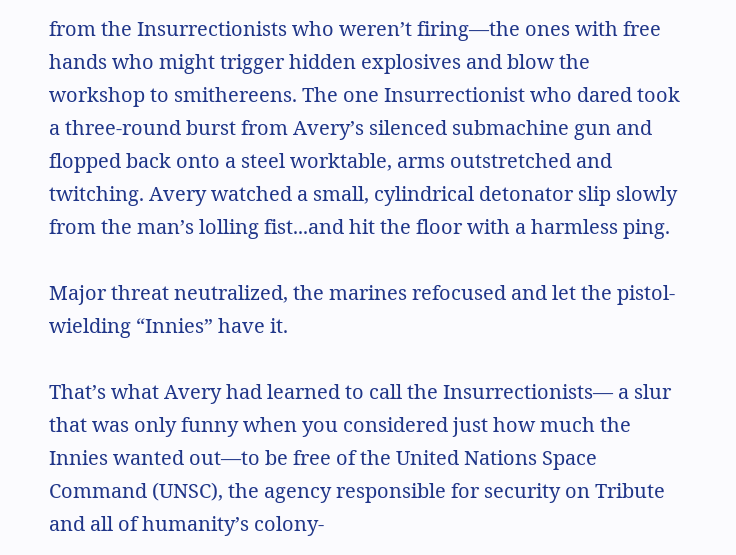from the Insurrectionists who weren’t firing—the ones with free hands who might trigger hidden explosives and blow the workshop to smithereens. The one Insurrectionist who dared took a three-round burst from Avery’s silenced submachine gun and flopped back onto a steel worktable, arms outstretched and twitching. Avery watched a small, cylindrical detonator slip slowly from the man’s lolling fist...and hit the floor with a harmless ping.

Major threat neutralized, the marines refocused and let the pistol-wielding “Innies” have it.

That’s what Avery had learned to call the Insurrectionists— a slur that was only funny when you considered just how much the Innies wanted out—to be free of the United Nations Space Command (UNSC), the agency responsible for security on Tribute and all of humanity’s colony-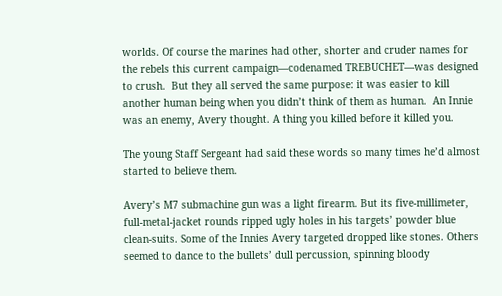worlds. Of course the marines had other, shorter and cruder names for the rebels this current campaign—codenamed TREBUCHET—was designed to crush.  But they all served the same purpose: it was easier to kill another human being when you didn’t think of them as human.  An Innie was an enemy, Avery thought. A thing you killed before it killed you.

The young Staff Sergeant had said these words so many times he’d almost started to believe them.

Avery’s M7 submachine gun was a light firearm. But its five-millimeter, full-metal-jacket rounds ripped ugly holes in his targets’ powder blue clean-suits. Some of the Innies Avery targeted dropped like stones. Others seemed to dance to the bullets’ dull percussion, spinning bloody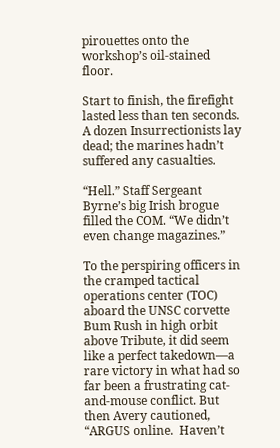pirouettes onto the workshop’s oil-stained floor.

Start to finish, the firefight lasted less than ten seconds. A dozen Insurrectionists lay dead; the marines hadn’t suffered any casualties.

“Hell.” Staff Sergeant Byrne’s big Irish brogue filled the COM. “We didn’t even change magazines.”

To the perspiring officers in the cramped tactical operations center (TOC) aboard the UNSC corvette Bum Rush in high orbit above Tribute, it did seem like a perfect takedown—a rare victory in what had so far been a frustrating cat-and-mouse conflict. But then Avery cautioned, “ARGUS online.  Haven’t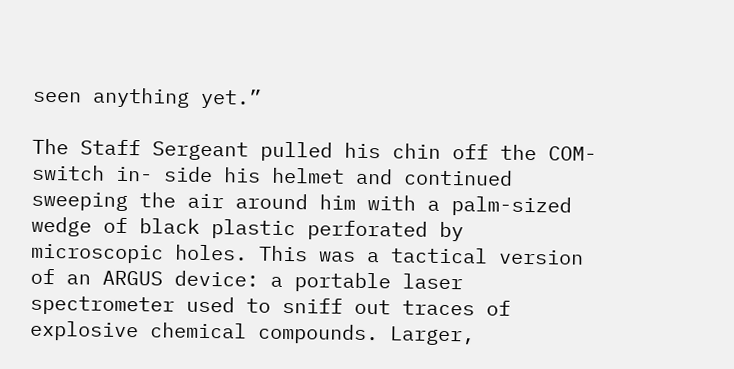seen anything yet.”

The Staff Sergeant pulled his chin off the COM-switch in- side his helmet and continued sweeping the air around him with a palm-sized wedge of black plastic perforated by microscopic holes. This was a tactical version of an ARGUS device: a portable laser spectrometer used to sniff out traces of explosive chemical compounds. Larger,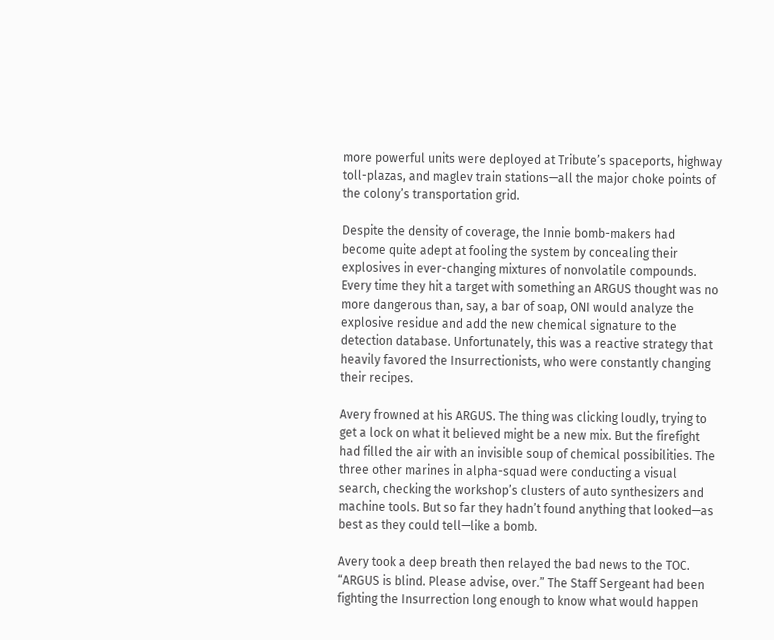more powerful units were deployed at Tribute’s spaceports, highway toll-plazas, and maglev train stations—all the major choke points of the colony’s transportation grid.

Despite the density of coverage, the Innie bomb-makers had become quite adept at fooling the system by concealing their explosives in ever-changing mixtures of nonvolatile compounds.  Every time they hit a target with something an ARGUS thought was no more dangerous than, say, a bar of soap, ONI would analyze the explosive residue and add the new chemical signature to the detection database. Unfortunately, this was a reactive strategy that heavily favored the Insurrectionists, who were constantly changing their recipes.

Avery frowned at his ARGUS. The thing was clicking loudly, trying to get a lock on what it believed might be a new mix. But the firefight had filled the air with an invisible soup of chemical possibilities. The three other marines in alpha-squad were conducting a visual search, checking the workshop’s clusters of auto synthesizers and machine tools. But so far they hadn’t found anything that looked—as best as they could tell—like a bomb.

Avery took a deep breath then relayed the bad news to the TOC. “ARGUS is blind. Please advise, over.” The Staff Sergeant had been fighting the Insurrection long enough to know what would happen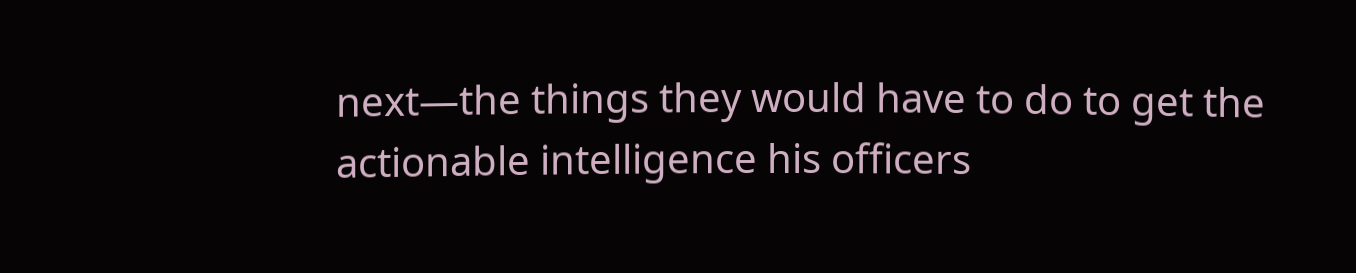next—the things they would have to do to get the actionable intelligence his officers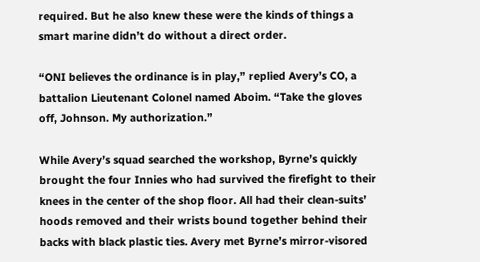required. But he also knew these were the kinds of things a smart marine didn’t do without a direct order.

“ONI believes the ordinance is in play,” replied Avery’s CO, a battalion Lieutenant Colonel named Aboim. “Take the gloves off, Johnson. My authorization.”

While Avery’s squad searched the workshop, Byrne’s quickly brought the four Innies who had survived the firefight to their knees in the center of the shop floor. All had their clean-suits’ hoods removed and their wrists bound together behind their backs with black plastic ties. Avery met Byrne’s mirror-visored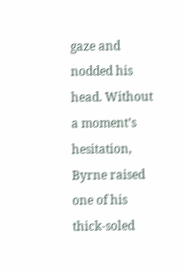gaze and nodded his head. Without a moment’s hesitation, Byrne raised one of his thick-soled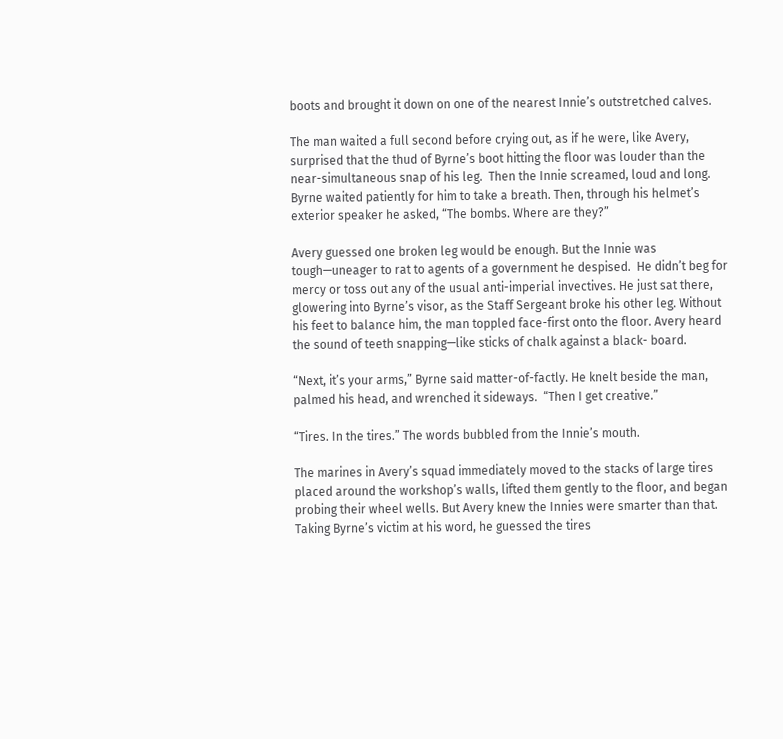boots and brought it down on one of the nearest Innie’s outstretched calves.

The man waited a full second before crying out, as if he were, like Avery, surprised that the thud of Byrne’s boot hitting the floor was louder than the near-simultaneous snap of his leg.  Then the Innie screamed, loud and long. Byrne waited patiently for him to take a breath. Then, through his helmet’s exterior speaker he asked, “The bombs. Where are they?”

Avery guessed one broken leg would be enough. But the Innie was tough—uneager to rat to agents of a government he despised.  He didn’t beg for mercy or toss out any of the usual anti-imperial invectives. He just sat there, glowering into Byrne’s visor, as the Staff Sergeant broke his other leg. Without his feet to balance him, the man toppled face-first onto the floor. Avery heard the sound of teeth snapping—like sticks of chalk against a black- board.

“Next, it’s your arms,” Byrne said matter-of-factly. He knelt beside the man, palmed his head, and wrenched it sideways.  “Then I get creative.”

“Tires. In the tires.” The words bubbled from the Innie’s mouth.

The marines in Avery’s squad immediately moved to the stacks of large tires placed around the workshop’s walls, lifted them gently to the floor, and began probing their wheel wells. But Avery knew the Innies were smarter than that. Taking Byrne’s victim at his word, he guessed the tires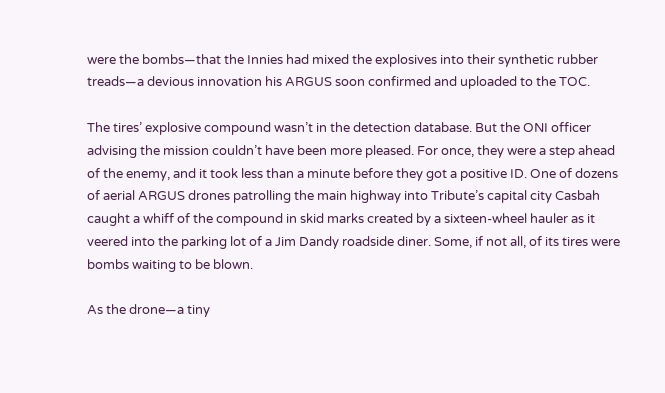were the bombs—that the Innies had mixed the explosives into their synthetic rubber treads—a devious innovation his ARGUS soon confirmed and uploaded to the TOC.

The tires’ explosive compound wasn’t in the detection database. But the ONI officer advising the mission couldn’t have been more pleased. For once, they were a step ahead of the enemy, and it took less than a minute before they got a positive ID. One of dozens of aerial ARGUS drones patrolling the main highway into Tribute’s capital city Casbah caught a whiff of the compound in skid marks created by a sixteen-wheel hauler as it veered into the parking lot of a Jim Dandy roadside diner. Some, if not all, of its tires were bombs waiting to be blown.

As the drone—a tiny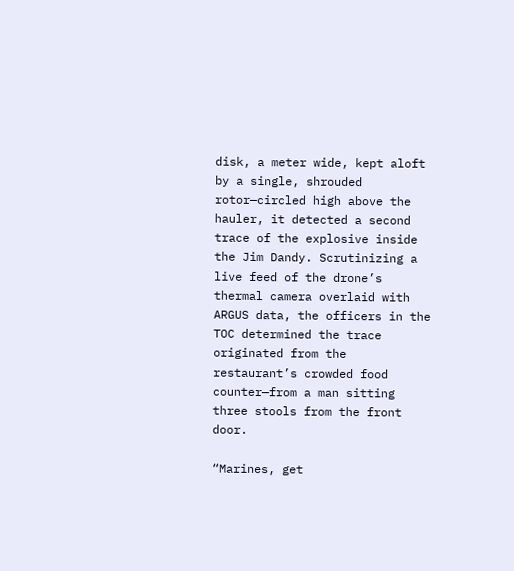disk, a meter wide, kept aloft by a single, shrouded rotor—circled high above the hauler, it detected a second trace of the explosive inside the Jim Dandy. Scrutinizing a live feed of the drone’s thermal camera overlaid with ARGUS data, the officers in the TOC determined the trace originated from the restaurant’s crowded food counter—from a man sitting three stools from the front door.

“Marines, get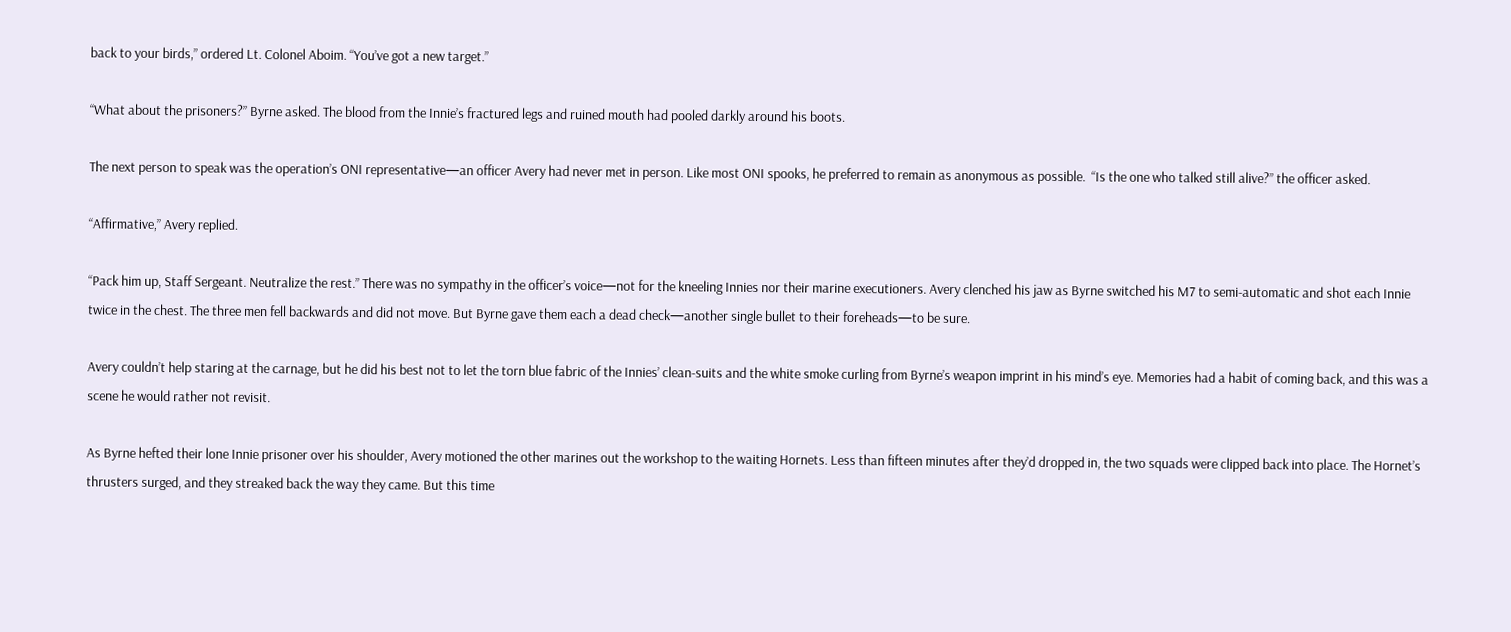back to your birds,” ordered Lt. Colonel Aboim. “You’ve got a new target.”

“What about the prisoners?” Byrne asked. The blood from the Innie’s fractured legs and ruined mouth had pooled darkly around his boots.

The next person to speak was the operation’s ONI representative—an officer Avery had never met in person. Like most ONI spooks, he preferred to remain as anonymous as possible.  “Is the one who talked still alive?” the officer asked.

“Affirmative,” Avery replied.

“Pack him up, Staff Sergeant. Neutralize the rest.” There was no sympathy in the officer’s voice—not for the kneeling Innies nor their marine executioners. Avery clenched his jaw as Byrne switched his M7 to semi-automatic and shot each Innie twice in the chest. The three men fell backwards and did not move. But Byrne gave them each a dead check—another single bullet to their foreheads—to be sure.

Avery couldn’t help staring at the carnage, but he did his best not to let the torn blue fabric of the Innies’ clean-suits and the white smoke curling from Byrne’s weapon imprint in his mind’s eye. Memories had a habit of coming back, and this was a scene he would rather not revisit.

As Byrne hefted their lone Innie prisoner over his shoulder, Avery motioned the other marines out the workshop to the waiting Hornets. Less than fifteen minutes after they’d dropped in, the two squads were clipped back into place. The Hornet’s thrusters surged, and they streaked back the way they came. But this time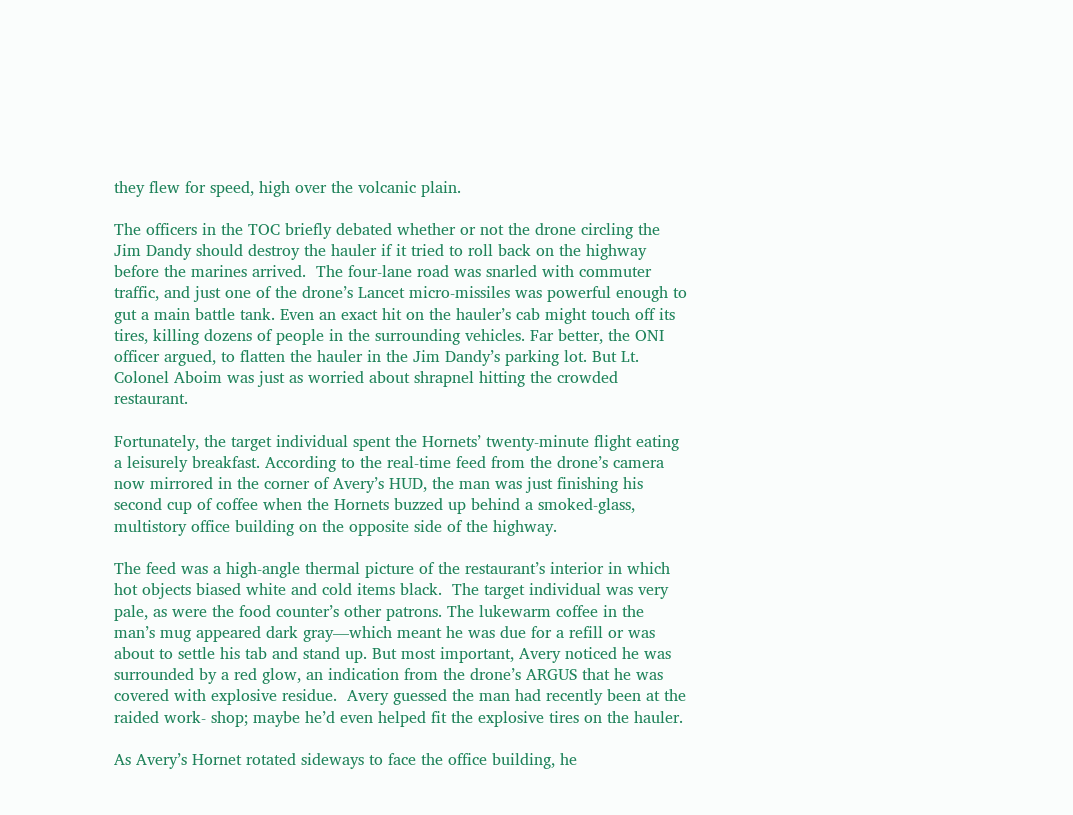they flew for speed, high over the volcanic plain.

The officers in the TOC briefly debated whether or not the drone circling the Jim Dandy should destroy the hauler if it tried to roll back on the highway before the marines arrived.  The four-lane road was snarled with commuter traffic, and just one of the drone’s Lancet micro-missiles was powerful enough to gut a main battle tank. Even an exact hit on the hauler’s cab might touch off its tires, killing dozens of people in the surrounding vehicles. Far better, the ONI officer argued, to flatten the hauler in the Jim Dandy’s parking lot. But Lt. Colonel Aboim was just as worried about shrapnel hitting the crowded restaurant.

Fortunately, the target individual spent the Hornets’ twenty-minute flight eating a leisurely breakfast. According to the real-time feed from the drone’s camera now mirrored in the corner of Avery’s HUD, the man was just finishing his second cup of coffee when the Hornets buzzed up behind a smoked-glass, multistory office building on the opposite side of the highway.

The feed was a high-angle thermal picture of the restaurant’s interior in which hot objects biased white and cold items black.  The target individual was very pale, as were the food counter’s other patrons. The lukewarm coffee in the man’s mug appeared dark gray—which meant he was due for a refill or was about to settle his tab and stand up. But most important, Avery noticed he was surrounded by a red glow, an indication from the drone’s ARGUS that he was covered with explosive residue.  Avery guessed the man had recently been at the raided work- shop; maybe he’d even helped fit the explosive tires on the hauler.

As Avery’s Hornet rotated sideways to face the office building, he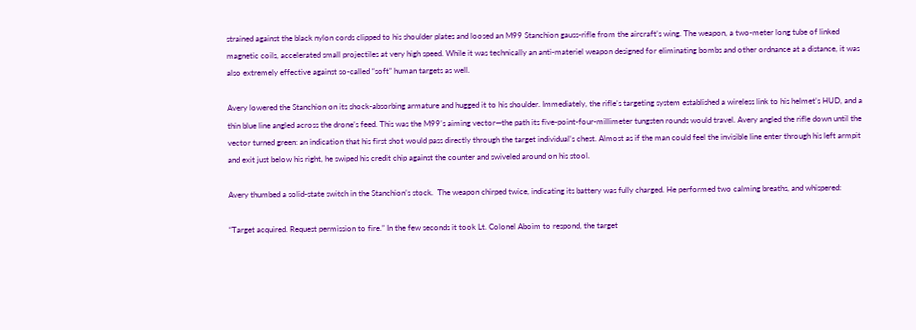strained against the black nylon cords clipped to his shoulder plates and loosed an M99 Stanchion gauss-rifle from the aircraft’s wing. The weapon, a two-meter long tube of linked magnetic coils, accelerated small projectiles at very high speed. While it was technically an anti-materiel weapon designed for eliminating bombs and other ordnance at a distance, it was also extremely effective against so-called “soft” human targets as well.

Avery lowered the Stanchion on its shock-absorbing armature and hugged it to his shoulder. Immediately, the rifle’s targeting system established a wireless link to his helmet’s HUD, and a thin blue line angled across the drone’s feed. This was the M99’s aiming vector—the path its five-point-four-millimeter tungsten rounds would travel. Avery angled the rifle down until the vector turned green: an indication that his first shot would pass directly through the target individual’s chest. Almost as if the man could feel the invisible line enter through his left armpit and exit just below his right, he swiped his credit chip against the counter and swiveled around on his stool.

Avery thumbed a solid-state switch in the Stanchion’s stock.  The weapon chirped twice, indicating its battery was fully charged. He performed two calming breaths, and whispered:

“Target acquired. Request permission to fire.” In the few seconds it took Lt. Colonel Aboim to respond, the target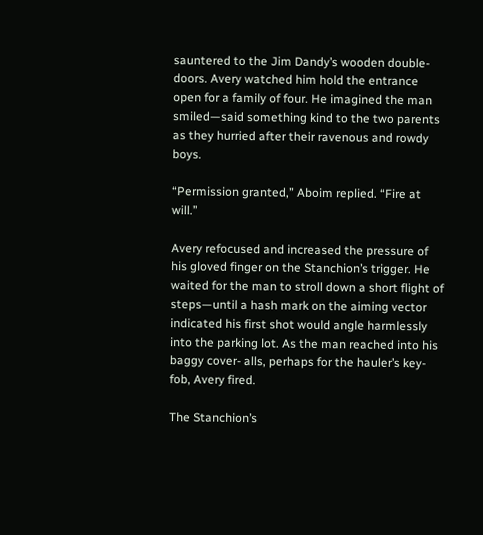sauntered to the Jim Dandy’s wooden double-doors. Avery watched him hold the entrance open for a family of four. He imagined the man smiled—said something kind to the two parents as they hurried after their ravenous and rowdy boys.

“Permission granted,” Aboim replied. “Fire at will.”

Avery refocused and increased the pressure of his gloved finger on the Stanchion’s trigger. He waited for the man to stroll down a short flight of steps—until a hash mark on the aiming vector indicated his first shot would angle harmlessly into the parking lot. As the man reached into his baggy cover- alls, perhaps for the hauler’s key-fob, Avery fired.

The Stanchion’s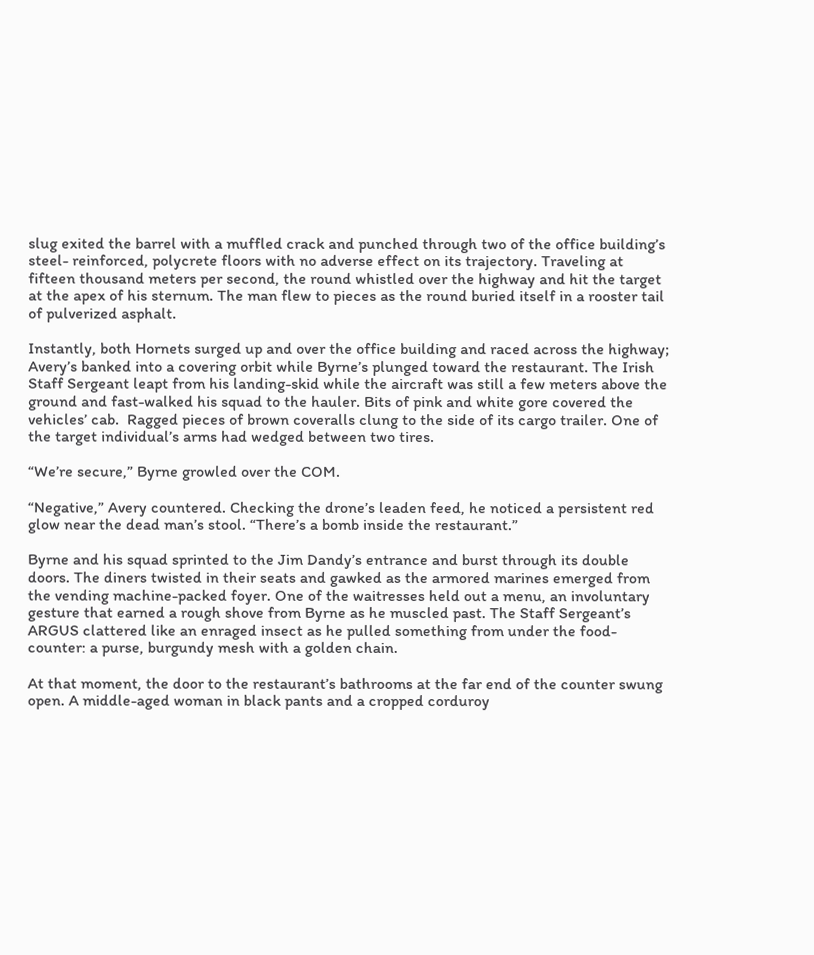slug exited the barrel with a muffled crack and punched through two of the office building’s steel- reinforced, polycrete floors with no adverse effect on its trajectory. Traveling at fifteen thousand meters per second, the round whistled over the highway and hit the target at the apex of his sternum. The man flew to pieces as the round buried itself in a rooster tail of pulverized asphalt.

Instantly, both Hornets surged up and over the office building and raced across the highway; Avery’s banked into a covering orbit while Byrne’s plunged toward the restaurant. The Irish Staff Sergeant leapt from his landing-skid while the aircraft was still a few meters above the ground and fast-walked his squad to the hauler. Bits of pink and white gore covered the vehicles’ cab.  Ragged pieces of brown coveralls clung to the side of its cargo trailer. One of the target individual’s arms had wedged between two tires.

“We’re secure,” Byrne growled over the COM.

“Negative,” Avery countered. Checking the drone’s leaden feed, he noticed a persistent red glow near the dead man’s stool. “There’s a bomb inside the restaurant.”

Byrne and his squad sprinted to the Jim Dandy’s entrance and burst through its double doors. The diners twisted in their seats and gawked as the armored marines emerged from the vending machine-packed foyer. One of the waitresses held out a menu, an involuntary gesture that earned a rough shove from Byrne as he muscled past. The Staff Sergeant’s ARGUS clattered like an enraged insect as he pulled something from under the food- counter: a purse, burgundy mesh with a golden chain.

At that moment, the door to the restaurant’s bathrooms at the far end of the counter swung open. A middle-aged woman in black pants and a cropped corduroy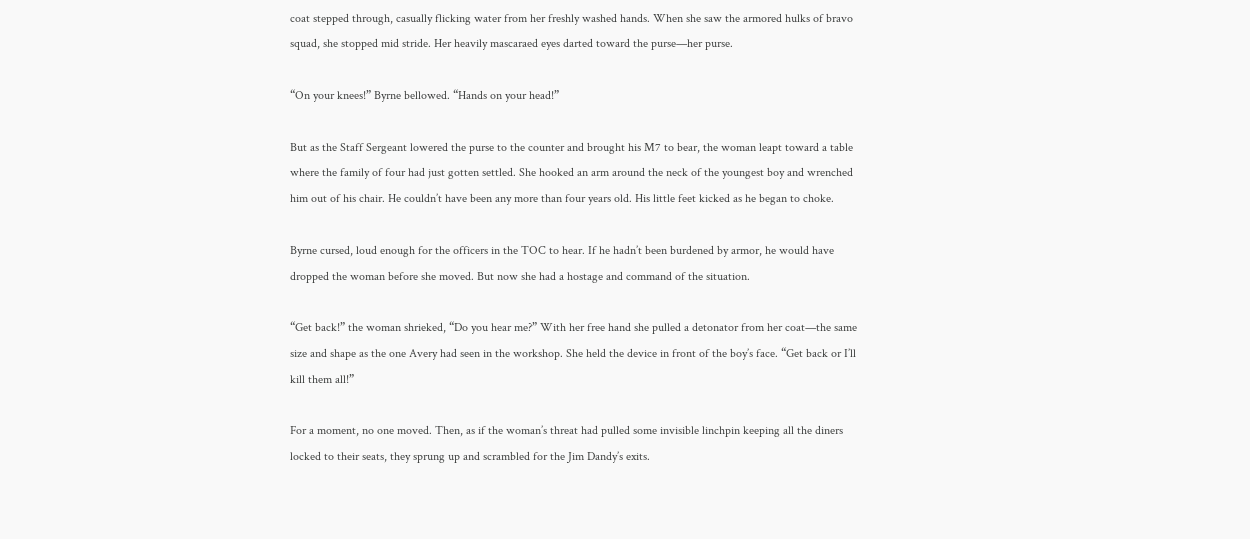coat stepped through, casually flicking water from her freshly washed hands. When she saw the armored hulks of bravo squad, she stopped mid stride. Her heavily mascaraed eyes darted toward the purse—her purse.

“On your knees!” Byrne bellowed. “Hands on your head!”

But as the Staff Sergeant lowered the purse to the counter and brought his M7 to bear, the woman leapt toward a table where the family of four had just gotten settled. She hooked an arm around the neck of the youngest boy and wrenched him out of his chair. He couldn’t have been any more than four years old. His little feet kicked as he began to choke.

Byrne cursed, loud enough for the officers in the TOC to hear. If he hadn’t been burdened by armor, he would have dropped the woman before she moved. But now she had a hostage and command of the situation.

“Get back!” the woman shrieked, “Do you hear me?” With her free hand she pulled a detonator from her coat—the same size and shape as the one Avery had seen in the workshop. She held the device in front of the boy’s face. “Get back or I’ll kill them all!”

For a moment, no one moved. Then, as if the woman’s threat had pulled some invisible linchpin keeping all the diners locked to their seats, they sprung up and scrambled for the Jim Dandy’s exits.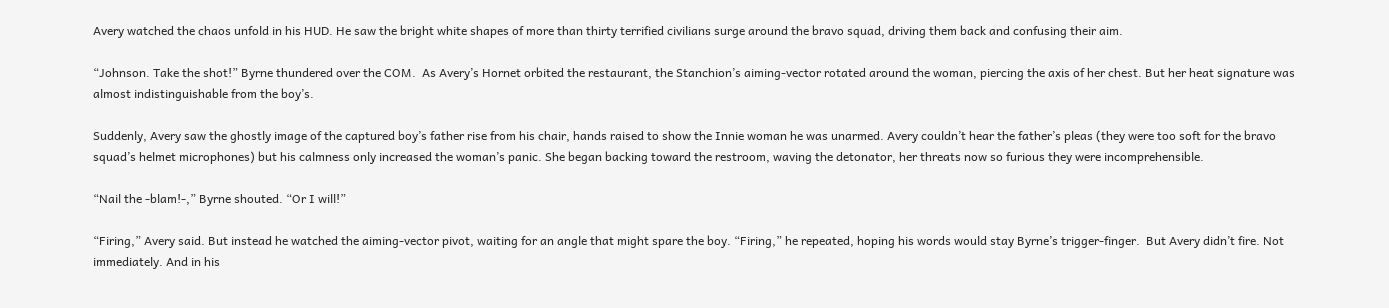Avery watched the chaos unfold in his HUD. He saw the bright white shapes of more than thirty terrified civilians surge around the bravo squad, driving them back and confusing their aim.

“Johnson. Take the shot!” Byrne thundered over the COM.  As Avery’s Hornet orbited the restaurant, the Stanchion’s aiming-vector rotated around the woman, piercing the axis of her chest. But her heat signature was almost indistinguishable from the boy’s.

Suddenly, Avery saw the ghostly image of the captured boy’s father rise from his chair, hands raised to show the Innie woman he was unarmed. Avery couldn’t hear the father’s pleas (they were too soft for the bravo squad’s helmet microphones) but his calmness only increased the woman’s panic. She began backing toward the restroom, waving the detonator, her threats now so furious they were incomprehensible.

“Nail the -blam!-,” Byrne shouted. “Or I will!”

“Firing,” Avery said. But instead he watched the aiming-vector pivot, waiting for an angle that might spare the boy. “Firing,” he repeated, hoping his words would stay Byrne’s trigger-finger.  But Avery didn’t fire. Not immediately. And in his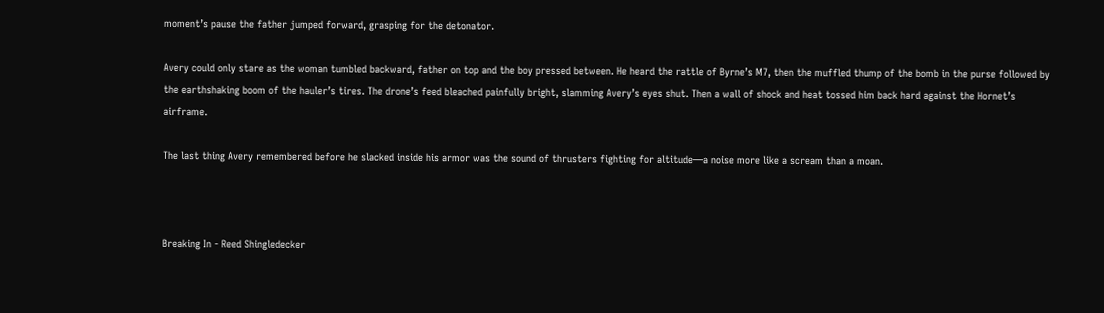moment’s pause the father jumped forward, grasping for the detonator.

Avery could only stare as the woman tumbled backward, father on top and the boy pressed between. He heard the rattle of Byrne’s M7, then the muffled thump of the bomb in the purse followed by the earthshaking boom of the hauler’s tires. The drone’s feed bleached painfully bright, slamming Avery’s eyes shut. Then a wall of shock and heat tossed him back hard against the Hornet’s airframe.

The last thing Avery remembered before he slacked inside his armor was the sound of thrusters fighting for altitude—a noise more like a scream than a moan.



Breaking In - Reed Shingledecker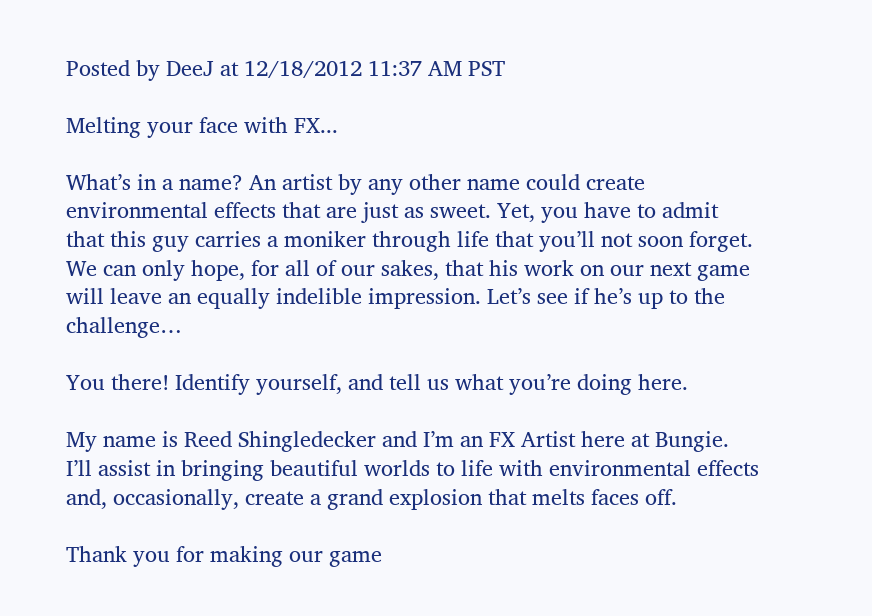Posted by DeeJ at 12/18/2012 11:37 AM PST

Melting your face with FX...

What’s in a name? An artist by any other name could create environmental effects that are just as sweet. Yet, you have to admit that this guy carries a moniker through life that you’ll not soon forget. We can only hope, for all of our sakes, that his work on our next game will leave an equally indelible impression. Let’s see if he’s up to the challenge…

You there! Identify yourself, and tell us what you’re doing here.

My name is Reed Shingledecker and I’m an FX Artist here at Bungie. I’ll assist in bringing beautiful worlds to life with environmental effects and, occasionally, create a grand explosion that melts faces off.

Thank you for making our game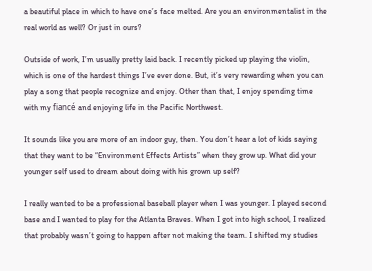a beautiful place in which to have one’s face melted. Are you an environmentalist in the real world as well? Or just in ours?

Outside of work, I’m usually pretty laid back. I recently picked up playing the violin, which is one of the hardest things I’ve ever done. But, it’s very rewarding when you can play a song that people recognize and enjoy. Other than that, I enjoy spending time with my fiancé and enjoying life in the Pacific Northwest.

It sounds like you are more of an indoor guy, then. You don’t hear a lot of kids saying that they want to be “Environment Effects Artists” when they grow up. What did your younger self used to dream about doing with his grown up self?

I really wanted to be a professional baseball player when I was younger. I played second base and I wanted to play for the Atlanta Braves. When I got into high school, I realized that probably wasn’t going to happen after not making the team. I shifted my studies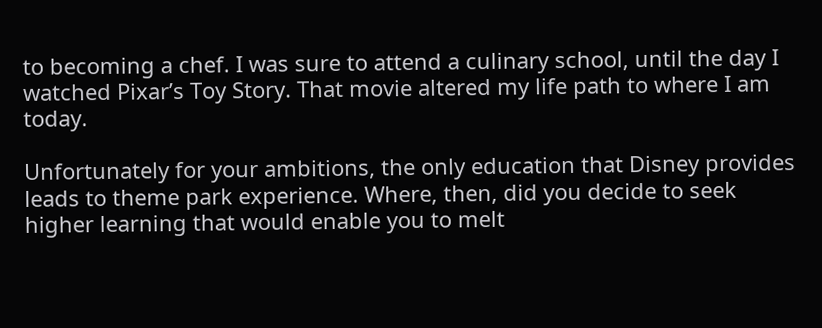to becoming a chef. I was sure to attend a culinary school, until the day I watched Pixar’s Toy Story. That movie altered my life path to where I am today.

Unfortunately for your ambitions, the only education that Disney provides leads to theme park experience. Where, then, did you decide to seek higher learning that would enable you to melt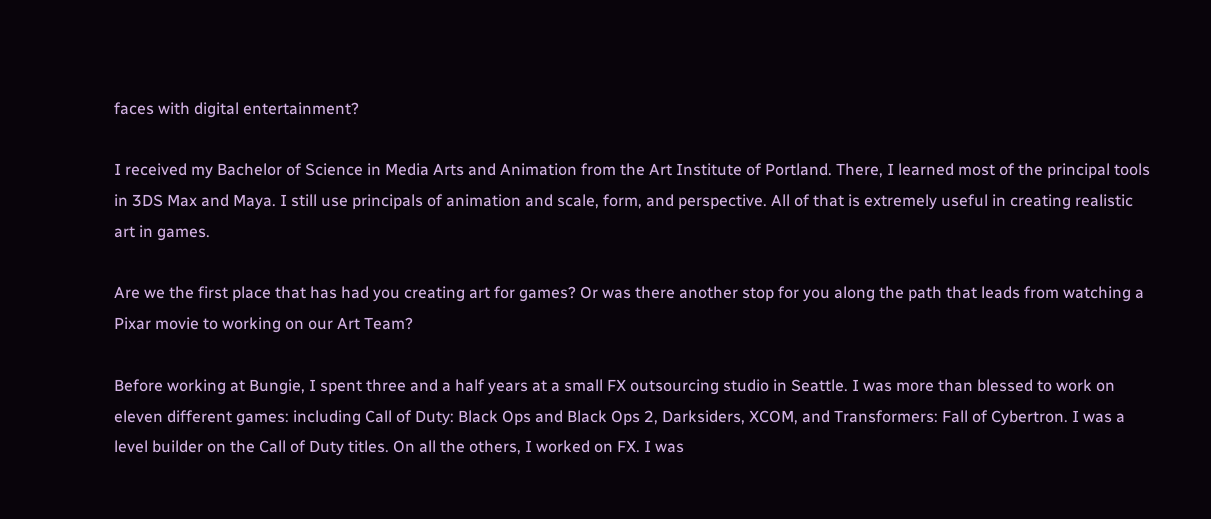faces with digital entertainment?

I received my Bachelor of Science in Media Arts and Animation from the Art Institute of Portland. There, I learned most of the principal tools in 3DS Max and Maya. I still use principals of animation and scale, form, and perspective. All of that is extremely useful in creating realistic art in games.

Are we the first place that has had you creating art for games? Or was there another stop for you along the path that leads from watching a Pixar movie to working on our Art Team?

Before working at Bungie, I spent three and a half years at a small FX outsourcing studio in Seattle. I was more than blessed to work on eleven different games: including Call of Duty: Black Ops and Black Ops 2, Darksiders, XCOM, and Transformers: Fall of Cybertron. I was a level builder on the Call of Duty titles. On all the others, I worked on FX. I was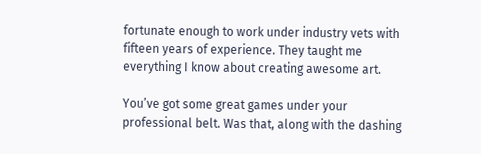fortunate enough to work under industry vets with fifteen years of experience. They taught me everything I know about creating awesome art.

You’ve got some great games under your professional belt. Was that, along with the dashing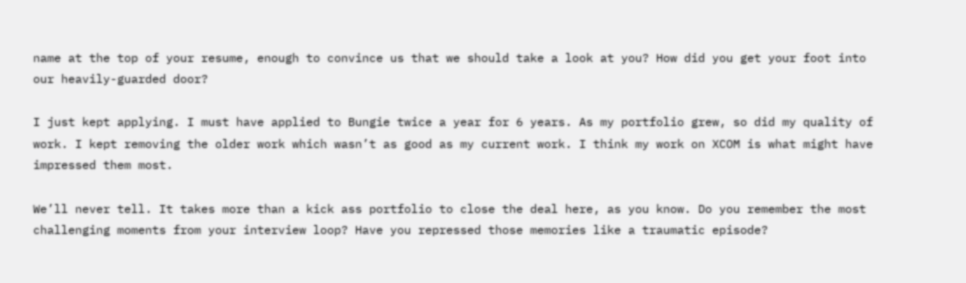name at the top of your resume, enough to convince us that we should take a look at you? How did you get your foot into our heavily-guarded door?

I just kept applying. I must have applied to Bungie twice a year for 6 years. As my portfolio grew, so did my quality of work. I kept removing the older work which wasn’t as good as my current work. I think my work on XCOM is what might have impressed them most.

We’ll never tell. It takes more than a kick ass portfolio to close the deal here, as you know. Do you remember the most challenging moments from your interview loop? Have you repressed those memories like a traumatic episode?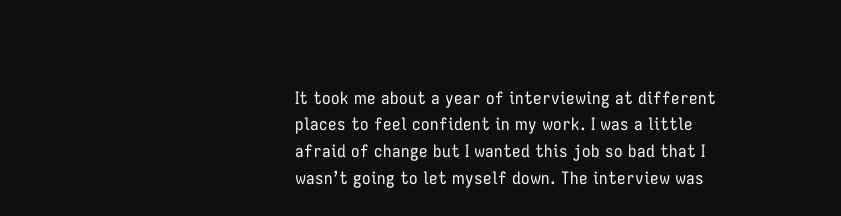It took me about a year of interviewing at different places to feel confident in my work. I was a little afraid of change but I wanted this job so bad that I wasn’t going to let myself down. The interview was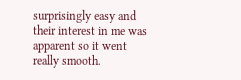surprisingly easy and their interest in me was apparent so it went really smooth.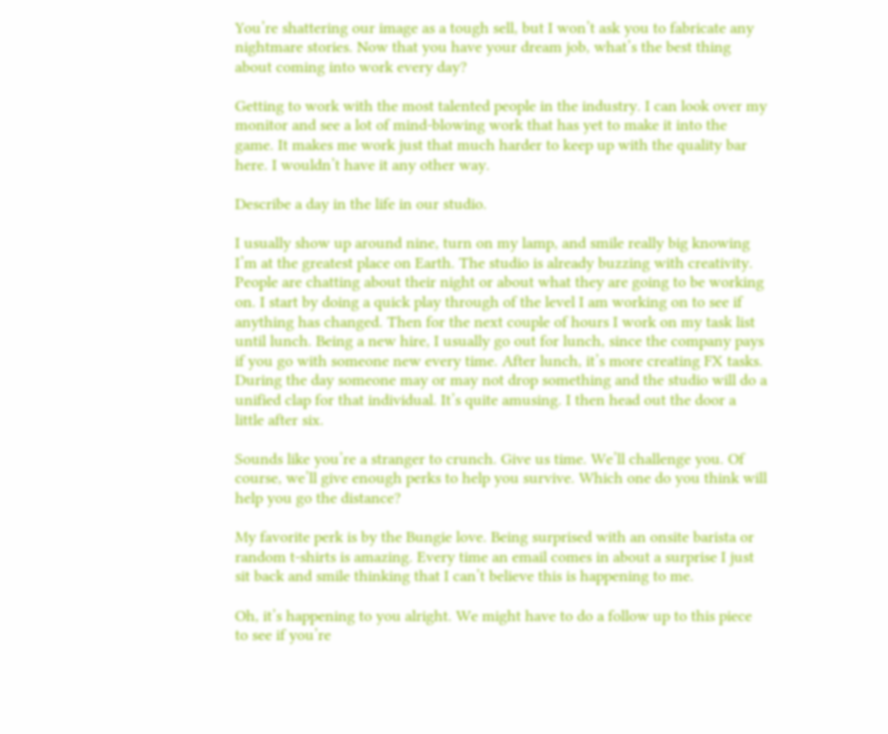You’re shattering our image as a tough sell, but I won’t ask you to fabricate any nightmare stories. Now that you have your dream job, what’s the best thing about coming into work every day?

Getting to work with the most talented people in the industry. I can look over my monitor and see a lot of mind-blowing work that has yet to make it into the game. It makes me work just that much harder to keep up with the quality bar here. I wouldn’t have it any other way.

Describe a day in the life in our studio.

I usually show up around nine, turn on my lamp, and smile really big knowing I’m at the greatest place on Earth. The studio is already buzzing with creativity. People are chatting about their night or about what they are going to be working on. I start by doing a quick play through of the level I am working on to see if anything has changed. Then for the next couple of hours I work on my task list until lunch. Being a new hire, I usually go out for lunch, since the company pays if you go with someone new every time. After lunch, it’s more creating FX tasks. During the day someone may or may not drop something and the studio will do a unified clap for that individual. It’s quite amusing. I then head out the door a little after six.

Sounds like you’re a stranger to crunch. Give us time. We’ll challenge you. Of course, we’ll give enough perks to help you survive. Which one do you think will help you go the distance?

My favorite perk is by the Bungie love. Being surprised with an onsite barista or random t-shirts is amazing. Every time an email comes in about a surprise I just sit back and smile thinking that I can’t believe this is happening to me.

Oh, it’s happening to you alright. We might have to do a follow up to this piece to see if you’re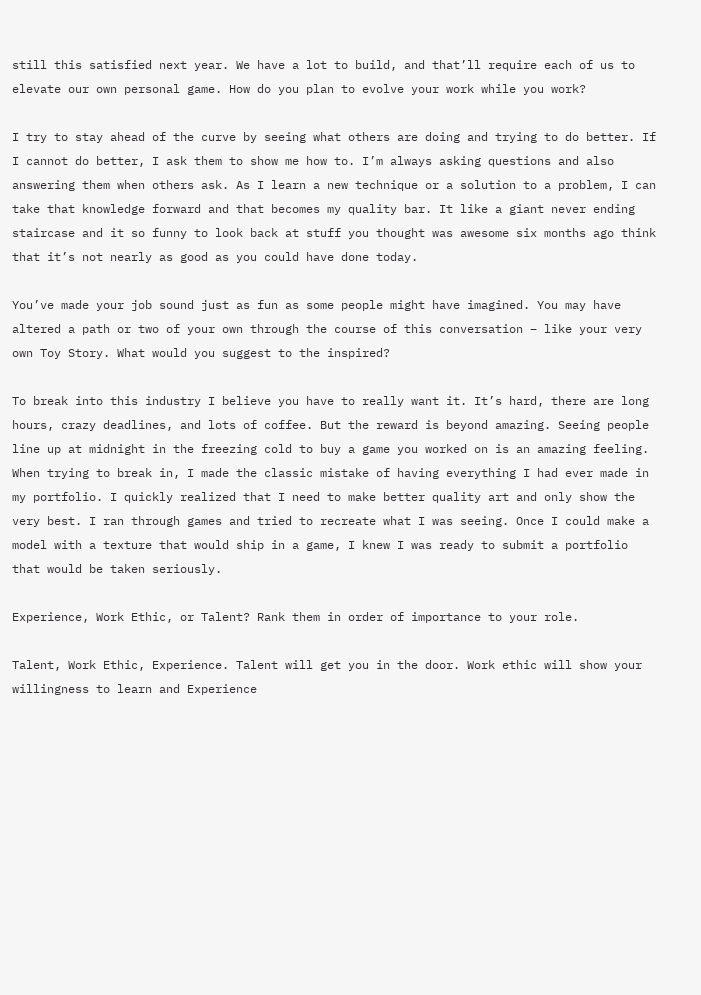still this satisfied next year. We have a lot to build, and that’ll require each of us to elevate our own personal game. How do you plan to evolve your work while you work?

I try to stay ahead of the curve by seeing what others are doing and trying to do better. If I cannot do better, I ask them to show me how to. I’m always asking questions and also answering them when others ask. As I learn a new technique or a solution to a problem, I can take that knowledge forward and that becomes my quality bar. It like a giant never ending staircase and it so funny to look back at stuff you thought was awesome six months ago think that it’s not nearly as good as you could have done today.

You’ve made your job sound just as fun as some people might have imagined. You may have altered a path or two of your own through the course of this conversation – like your very own Toy Story. What would you suggest to the inspired?

To break into this industry I believe you have to really want it. It’s hard, there are long hours, crazy deadlines, and lots of coffee. But the reward is beyond amazing. Seeing people line up at midnight in the freezing cold to buy a game you worked on is an amazing feeling. When trying to break in, I made the classic mistake of having everything I had ever made in my portfolio. I quickly realized that I need to make better quality art and only show the very best. I ran through games and tried to recreate what I was seeing. Once I could make a model with a texture that would ship in a game, I knew I was ready to submit a portfolio that would be taken seriously.

Experience, Work Ethic, or Talent? Rank them in order of importance to your role.

Talent, Work Ethic, Experience. Talent will get you in the door. Work ethic will show your willingness to learn and Experience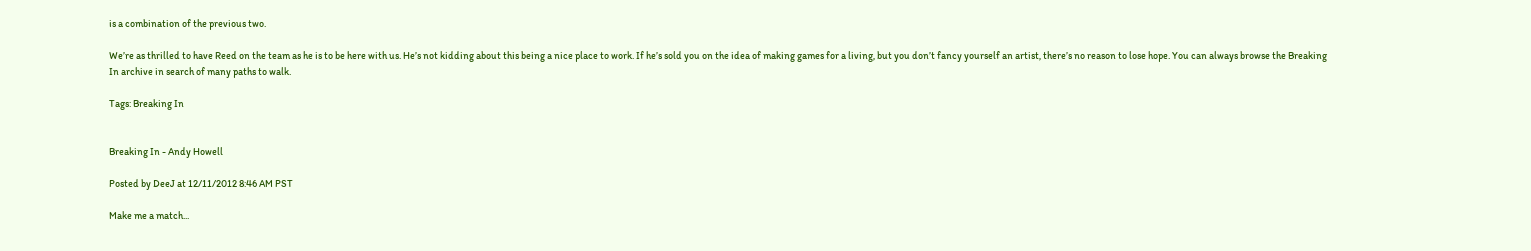is a combination of the previous two.

We’re as thrilled to have Reed on the team as he is to be here with us. He’s not kidding about this being a nice place to work. If he’s sold you on the idea of making games for a living, but you don’t fancy yourself an artist, there’s no reason to lose hope. You can always browse the Breaking In archive in search of many paths to walk.

Tags: Breaking In


Breaking In - Andy Howell

Posted by DeeJ at 12/11/2012 8:46 AM PST

Make me a match...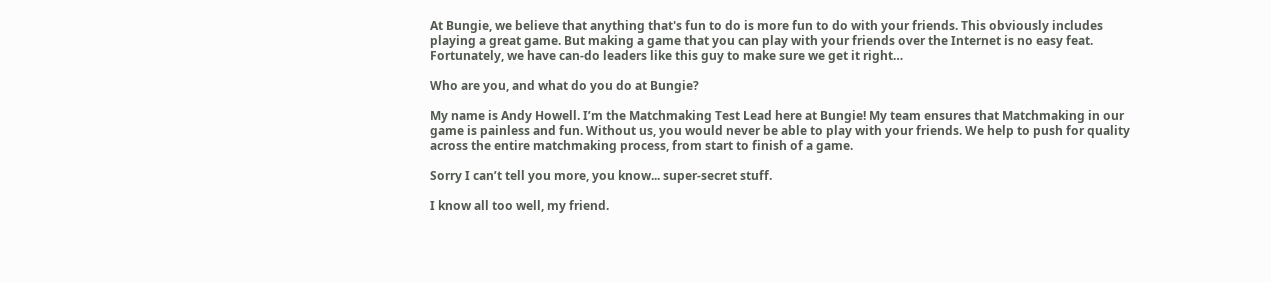At Bungie, we believe that anything that's fun to do is more fun to do with your friends. This obviously includes playing a great game. But making a game that you can play with your friends over the Internet is no easy feat. Fortunately, we have can-do leaders like this guy to make sure we get it right…

Who are you, and what do you do at Bungie?

My name is Andy Howell. I’m the Matchmaking Test Lead here at Bungie! My team ensures that Matchmaking in our game is painless and fun. Without us, you would never be able to play with your friends. We help to push for quality across the entire matchmaking process, from start to finish of a game.

Sorry I can’t tell you more, you know... super-secret stuff.

I know all too well, my friend.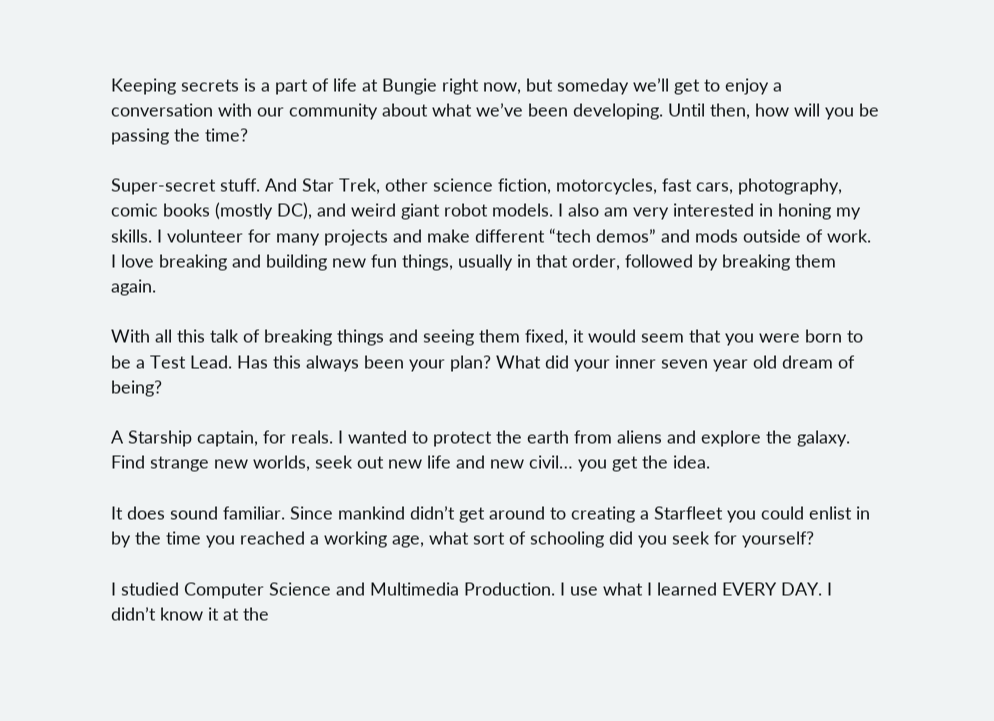Keeping secrets is a part of life at Bungie right now, but someday we’ll get to enjoy a conversation with our community about what we’ve been developing. Until then, how will you be passing the time?

Super-secret stuff. And Star Trek, other science fiction, motorcycles, fast cars, photography, comic books (mostly DC), and weird giant robot models. I also am very interested in honing my skills. I volunteer for many projects and make different “tech demos” and mods outside of work. I love breaking and building new fun things, usually in that order, followed by breaking them again.

With all this talk of breaking things and seeing them fixed, it would seem that you were born to be a Test Lead. Has this always been your plan? What did your inner seven year old dream of being?

A Starship captain, for reals. I wanted to protect the earth from aliens and explore the galaxy. Find strange new worlds, seek out new life and new civil… you get the idea.

It does sound familiar. Since mankind didn’t get around to creating a Starfleet you could enlist in by the time you reached a working age, what sort of schooling did you seek for yourself?

I studied Computer Science and Multimedia Production. I use what I learned EVERY DAY. I didn’t know it at the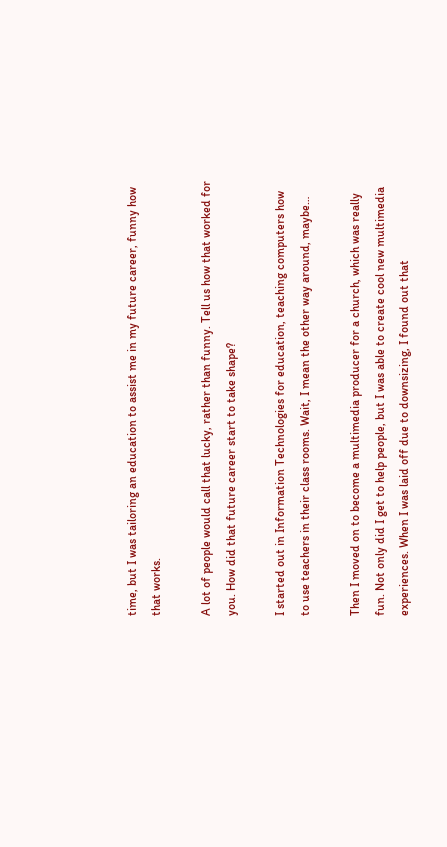time, but I was tailoring an education to assist me in my future career, funny how that works.

A lot of people would call that lucky, rather than funny. Tell us how that worked for you. How did that future career start to take shape?

I started out in Information Technologies for education, teaching computers how to use teachers in their class rooms. Wait, I mean the other way around, maybe…

Then I moved on to become a multimedia producer for a church, which was really fun. Not only did I get to help people, but I was able to create cool new multimedia experiences. When I was laid off due to downsizing, I found out that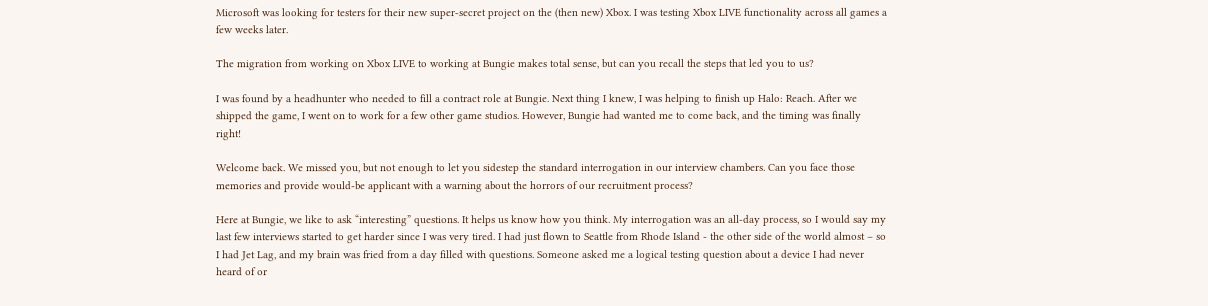Microsoft was looking for testers for their new super-secret project on the (then new) Xbox. I was testing Xbox LIVE functionality across all games a few weeks later.

The migration from working on Xbox LIVE to working at Bungie makes total sense, but can you recall the steps that led you to us?

I was found by a headhunter who needed to fill a contract role at Bungie. Next thing I knew, I was helping to finish up Halo: Reach. After we shipped the game, I went on to work for a few other game studios. However, Bungie had wanted me to come back, and the timing was finally right!

Welcome back. We missed you, but not enough to let you sidestep the standard interrogation in our interview chambers. Can you face those memories and provide would-be applicant with a warning about the horrors of our recruitment process?

Here at Bungie, we like to ask “interesting” questions. It helps us know how you think. My interrogation was an all-day process, so I would say my last few interviews started to get harder since I was very tired. I had just flown to Seattle from Rhode Island - the other side of the world almost – so I had Jet Lag, and my brain was fried from a day filled with questions. Someone asked me a logical testing question about a device I had never heard of or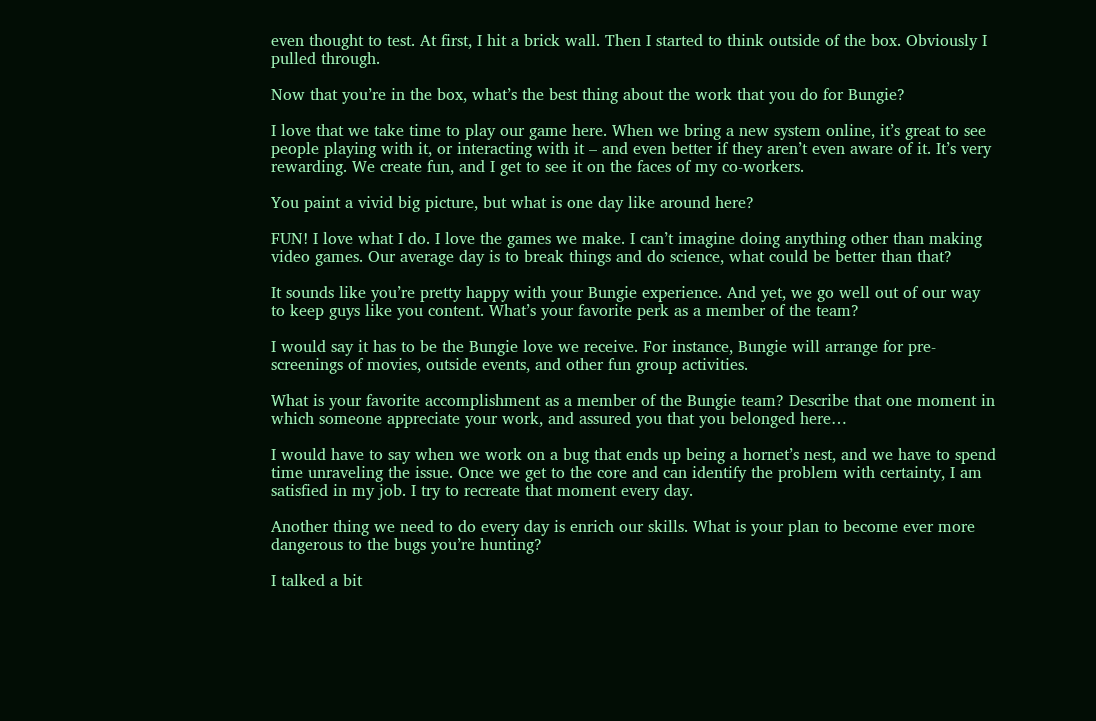even thought to test. At first, I hit a brick wall. Then I started to think outside of the box. Obviously I pulled through.

Now that you’re in the box, what’s the best thing about the work that you do for Bungie?

I love that we take time to play our game here. When we bring a new system online, it’s great to see people playing with it, or interacting with it – and even better if they aren’t even aware of it. It’s very rewarding. We create fun, and I get to see it on the faces of my co-workers.

You paint a vivid big picture, but what is one day like around here?

FUN! I love what I do. I love the games we make. I can’t imagine doing anything other than making video games. Our average day is to break things and do science, what could be better than that?

It sounds like you’re pretty happy with your Bungie experience. And yet, we go well out of our way to keep guys like you content. What’s your favorite perk as a member of the team?

I would say it has to be the Bungie love we receive. For instance, Bungie will arrange for pre-screenings of movies, outside events, and other fun group activities.

What is your favorite accomplishment as a member of the Bungie team? Describe that one moment in which someone appreciate your work, and assured you that you belonged here…

I would have to say when we work on a bug that ends up being a hornet’s nest, and we have to spend time unraveling the issue. Once we get to the core and can identify the problem with certainty, I am satisfied in my job. I try to recreate that moment every day.

Another thing we need to do every day is enrich our skills. What is your plan to become ever more dangerous to the bugs you’re hunting?

I talked a bit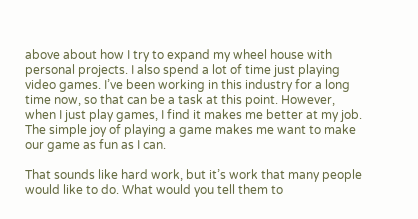above about how I try to expand my wheel house with personal projects. I also spend a lot of time just playing video games. I’ve been working in this industry for a long time now, so that can be a task at this point. However, when I just play games, I find it makes me better at my job. The simple joy of playing a game makes me want to make our game as fun as I can.

That sounds like hard work, but it’s work that many people would like to do. What would you tell them to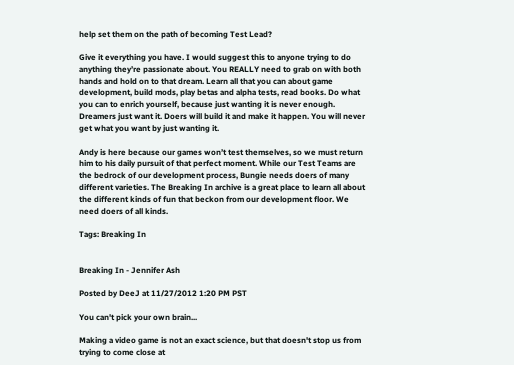help set them on the path of becoming Test Lead?

Give it everything you have. I would suggest this to anyone trying to do anything they’re passionate about. You REALLY need to grab on with both hands and hold on to that dream. Learn all that you can about game development, build mods, play betas and alpha tests, read books. Do what you can to enrich yourself, because just wanting it is never enough. Dreamers just want it. Doers will build it and make it happen. You will never get what you want by just wanting it.

Andy is here because our games won’t test themselves, so we must return him to his daily pursuit of that perfect moment. While our Test Teams are the bedrock of our development process, Bungie needs doers of many different varieties. The Breaking In archive is a great place to learn all about the different kinds of fun that beckon from our development floor. We need doers of all kinds.

Tags: Breaking In


Breaking In - Jennifer Ash

Posted by DeeJ at 11/27/2012 1:20 PM PST

You can't pick your own brain...

Making a video game is not an exact science, but that doesn't stop us from trying to come close at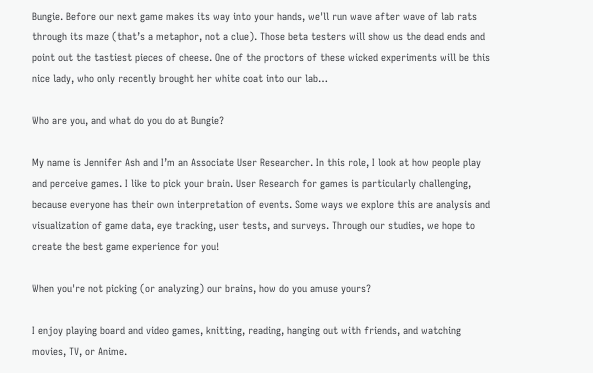Bungie. Before our next game makes its way into your hands, we'll run wave after wave of lab rats through its maze (that’s a metaphor, not a clue). Those beta testers will show us the dead ends and point out the tastiest pieces of cheese. One of the proctors of these wicked experiments will be this nice lady, who only recently brought her white coat into our lab…

Who are you, and what do you do at Bungie?

My name is Jennifer Ash and I’m an Associate User Researcher. In this role, I look at how people play and perceive games. I like to pick your brain. User Research for games is particularly challenging, because everyone has their own interpretation of events. Some ways we explore this are analysis and visualization of game data, eye tracking, user tests, and surveys. Through our studies, we hope to create the best game experience for you!

When you're not picking (or analyzing) our brains, how do you amuse yours?

I enjoy playing board and video games, knitting, reading, hanging out with friends, and watching movies, TV, or Anime.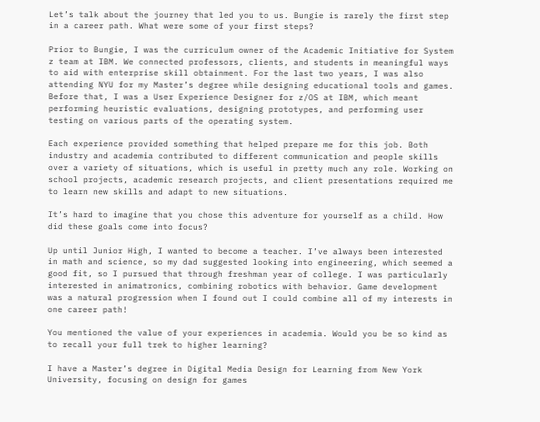Let’s talk about the journey that led you to us. Bungie is rarely the first step in a career path. What were some of your first steps?

Prior to Bungie, I was the curriculum owner of the Academic Initiative for System z team at IBM. We connected professors, clients, and students in meaningful ways to aid with enterprise skill obtainment. For the last two years, I was also attending NYU for my Master’s degree while designing educational tools and games. Before that, I was a User Experience Designer for z/OS at IBM, which meant performing heuristic evaluations, designing prototypes, and performing user testing on various parts of the operating system.

Each experience provided something that helped prepare me for this job. Both industry and academia contributed to different communication and people skills over a variety of situations, which is useful in pretty much any role. Working on school projects, academic research projects, and client presentations required me to learn new skills and adapt to new situations.

It’s hard to imagine that you chose this adventure for yourself as a child. How did these goals come into focus?

Up until Junior High, I wanted to become a teacher. I’ve always been interested in math and science, so my dad suggested looking into engineering, which seemed a good fit, so I pursued that through freshman year of college. I was particularly interested in animatronics, combining robotics with behavior. Game development was a natural progression when I found out I could combine all of my interests in one career path!

You mentioned the value of your experiences in academia. Would you be so kind as to recall your full trek to higher learning?

I have a Master’s degree in Digital Media Design for Learning from New York University, focusing on design for games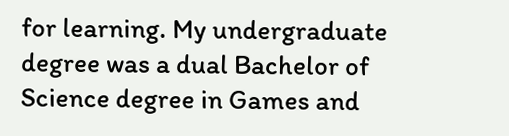for learning. My undergraduate degree was a dual Bachelor of Science degree in Games and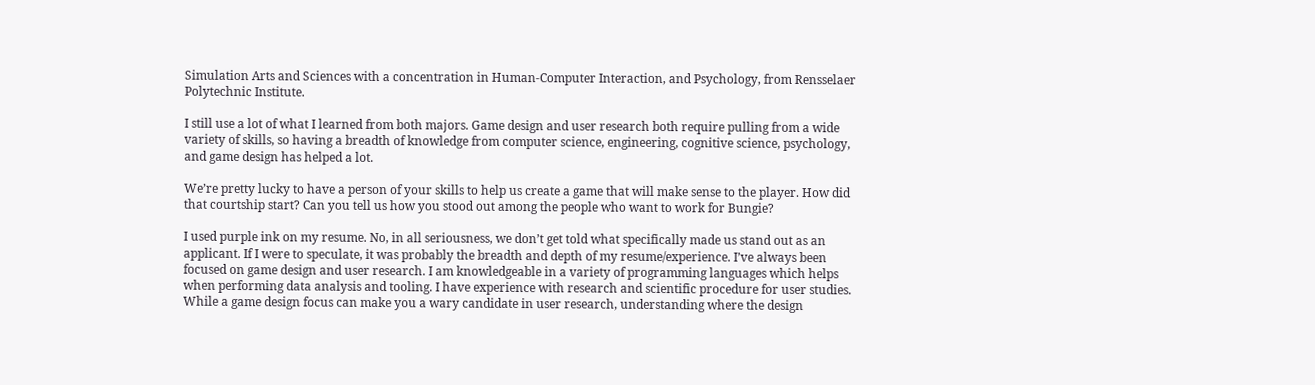Simulation Arts and Sciences with a concentration in Human-Computer Interaction, and Psychology, from Rensselaer Polytechnic Institute.

I still use a lot of what I learned from both majors. Game design and user research both require pulling from a wide variety of skills, so having a breadth of knowledge from computer science, engineering, cognitive science, psychology, and game design has helped a lot.

We’re pretty lucky to have a person of your skills to help us create a game that will make sense to the player. How did that courtship start? Can you tell us how you stood out among the people who want to work for Bungie?

I used purple ink on my resume. No, in all seriousness, we don’t get told what specifically made us stand out as an applicant. If I were to speculate, it was probably the breadth and depth of my resume/experience. I’ve always been focused on game design and user research. I am knowledgeable in a variety of programming languages which helps when performing data analysis and tooling. I have experience with research and scientific procedure for user studies. While a game design focus can make you a wary candidate in user research, understanding where the design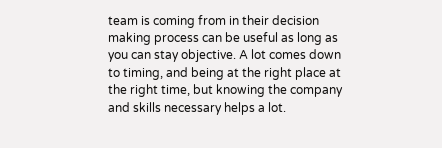team is coming from in their decision making process can be useful as long as you can stay objective. A lot comes down to timing, and being at the right place at the right time, but knowing the company and skills necessary helps a lot.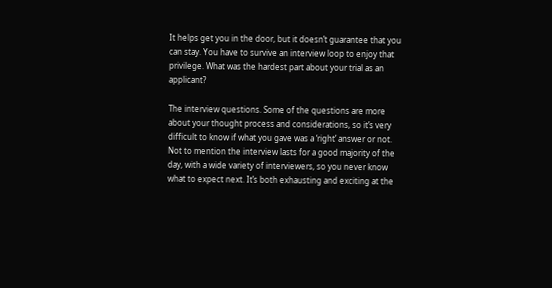It helps get you in the door, but it doesn’t guarantee that you can stay. You have to survive an interview loop to enjoy that privilege. What was the hardest part about your trial as an applicant?

The interview questions. Some of the questions are more about your thought process and considerations, so it’s very difficult to know if what you gave was a ‘right’ answer or not. Not to mention the interview lasts for a good majority of the day, with a wide variety of interviewers, so you never know what to expect next. It’s both exhausting and exciting at the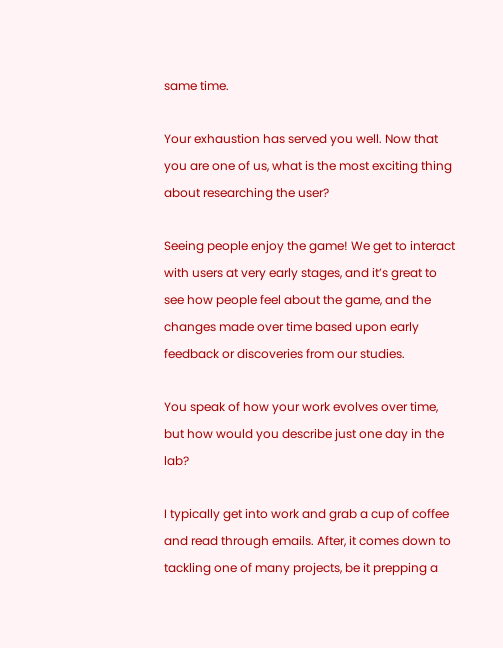same time.

Your exhaustion has served you well. Now that you are one of us, what is the most exciting thing about researching the user?

Seeing people enjoy the game! We get to interact with users at very early stages, and it’s great to see how people feel about the game, and the changes made over time based upon early feedback or discoveries from our studies.

You speak of how your work evolves over time, but how would you describe just one day in the lab?

I typically get into work and grab a cup of coffee and read through emails. After, it comes down to tackling one of many projects, be it prepping a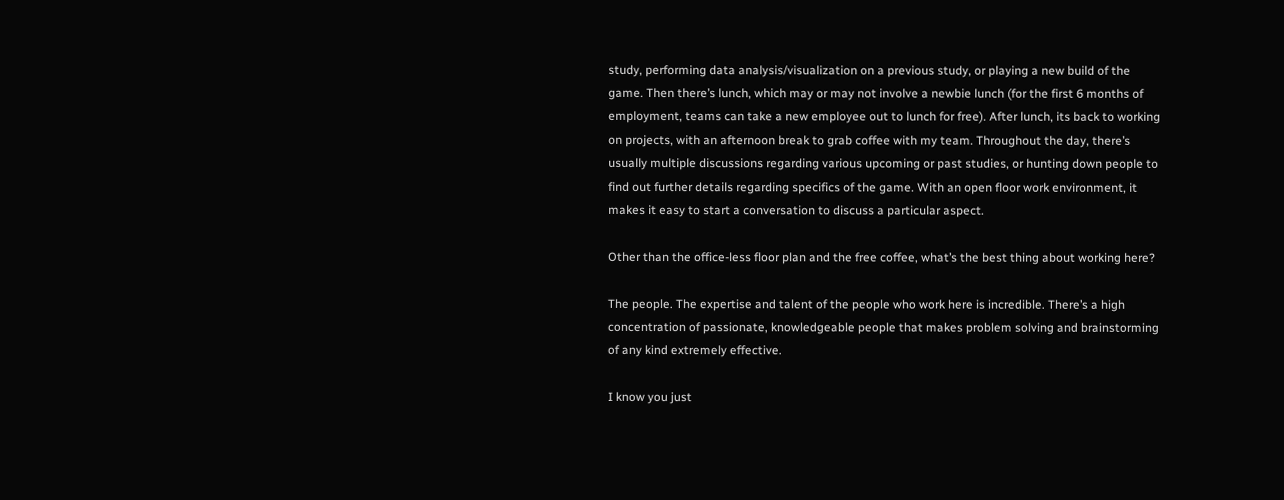study, performing data analysis/visualization on a previous study, or playing a new build of the game. Then there’s lunch, which may or may not involve a newbie lunch (for the first 6 months of employment, teams can take a new employee out to lunch for free). After lunch, its back to working on projects, with an afternoon break to grab coffee with my team. Throughout the day, there’s usually multiple discussions regarding various upcoming or past studies, or hunting down people to find out further details regarding specifics of the game. With an open floor work environment, it makes it easy to start a conversation to discuss a particular aspect.

Other than the office-less floor plan and the free coffee, what’s the best thing about working here?

The people. The expertise and talent of the people who work here is incredible. There’s a high concentration of passionate, knowledgeable people that makes problem solving and brainstorming of any kind extremely effective.

I know you just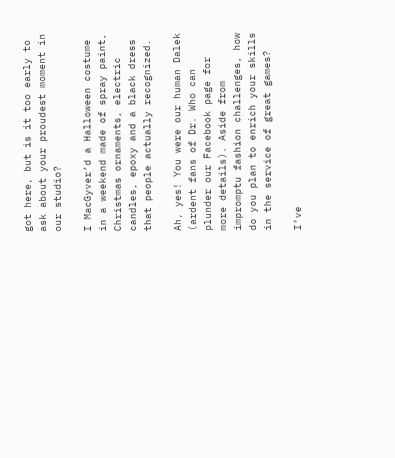got here, but is it too early to ask about your proudest moment in our studio?

I MacGyver’d a Halloween costume in a weekend made of spray paint, Christmas ornaments, electric candles, epoxy and a black dress that people actually recognized.

Ah, yes! You were our human Dalek (ardent fans of Dr. Who can plunder our Facebook page for more details). Aside from impromptu fashion challenges, how do you plan to enrich your skills in the service of great games?

I’ve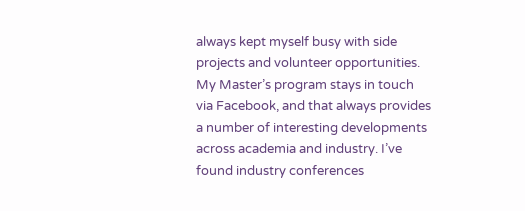always kept myself busy with side projects and volunteer opportunities. My Master’s program stays in touch via Facebook, and that always provides a number of interesting developments across academia and industry. I’ve found industry conferences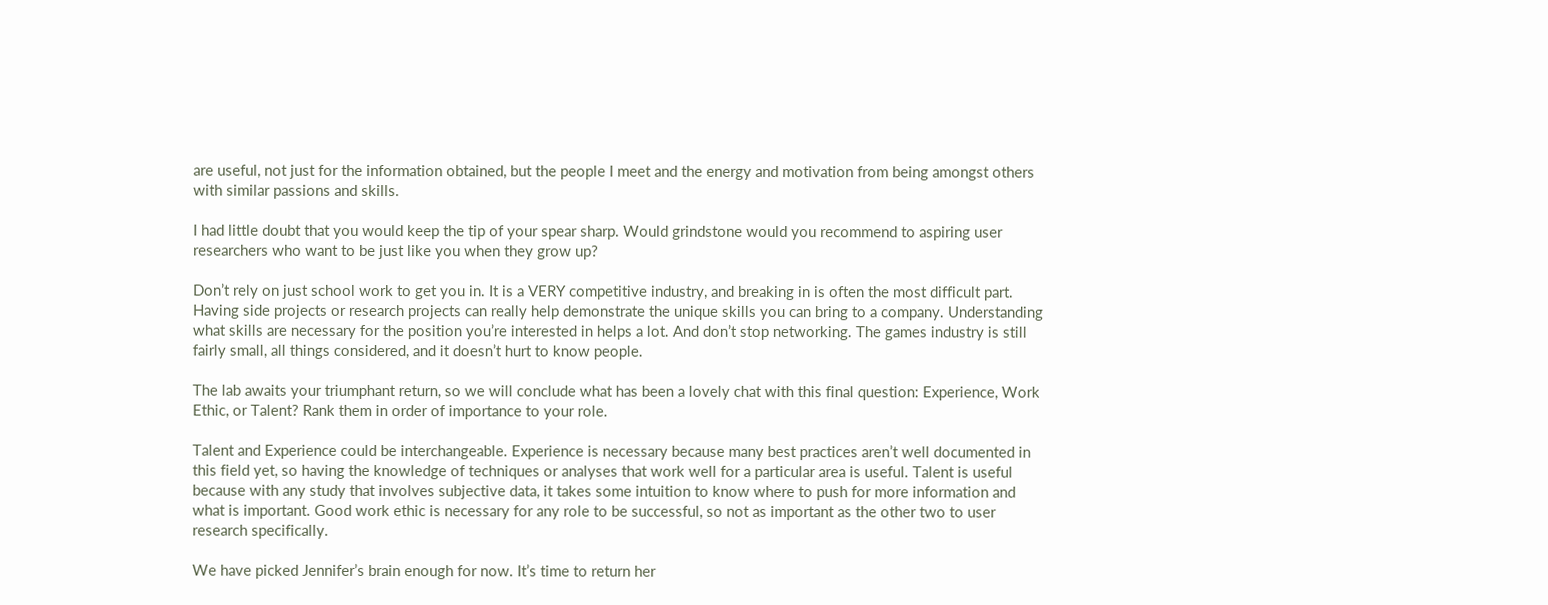are useful, not just for the information obtained, but the people I meet and the energy and motivation from being amongst others with similar passions and skills.

I had little doubt that you would keep the tip of your spear sharp. Would grindstone would you recommend to aspiring user researchers who want to be just like you when they grow up?

Don’t rely on just school work to get you in. It is a VERY competitive industry, and breaking in is often the most difficult part. Having side projects or research projects can really help demonstrate the unique skills you can bring to a company. Understanding what skills are necessary for the position you’re interested in helps a lot. And don’t stop networking. The games industry is still fairly small, all things considered, and it doesn’t hurt to know people.

The lab awaits your triumphant return, so we will conclude what has been a lovely chat with this final question: Experience, Work Ethic, or Talent? Rank them in order of importance to your role.

Talent and Experience could be interchangeable. Experience is necessary because many best practices aren’t well documented in this field yet, so having the knowledge of techniques or analyses that work well for a particular area is useful. Talent is useful because with any study that involves subjective data, it takes some intuition to know where to push for more information and what is important. Good work ethic is necessary for any role to be successful, so not as important as the other two to user research specifically.

We have picked Jennifer’s brain enough for now. It’s time to return her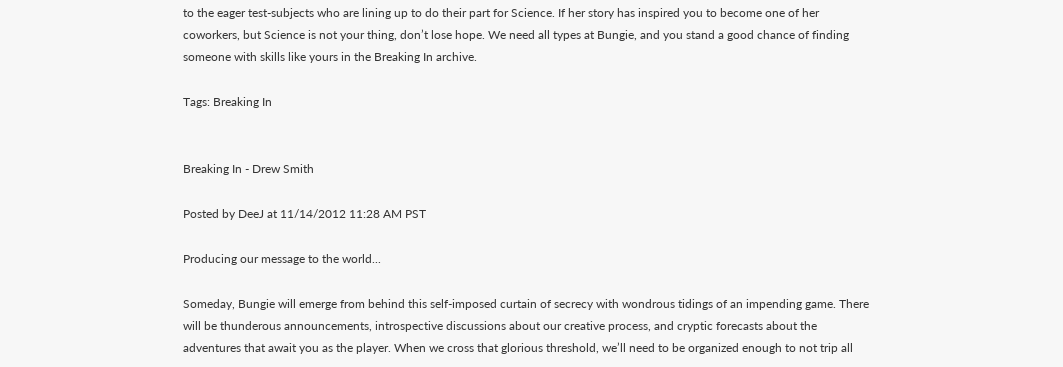to the eager test-subjects who are lining up to do their part for Science. If her story has inspired you to become one of her coworkers, but Science is not your thing, don’t lose hope. We need all types at Bungie, and you stand a good chance of finding someone with skills like yours in the Breaking In archive.

Tags: Breaking In


Breaking In - Drew Smith

Posted by DeeJ at 11/14/2012 11:28 AM PST

Producing our message to the world...

Someday, Bungie will emerge from behind this self-imposed curtain of secrecy with wondrous tidings of an impending game. There will be thunderous announcements, introspective discussions about our creative process, and cryptic forecasts about the adventures that await you as the player. When we cross that glorious threshold, we’ll need to be organized enough to not trip all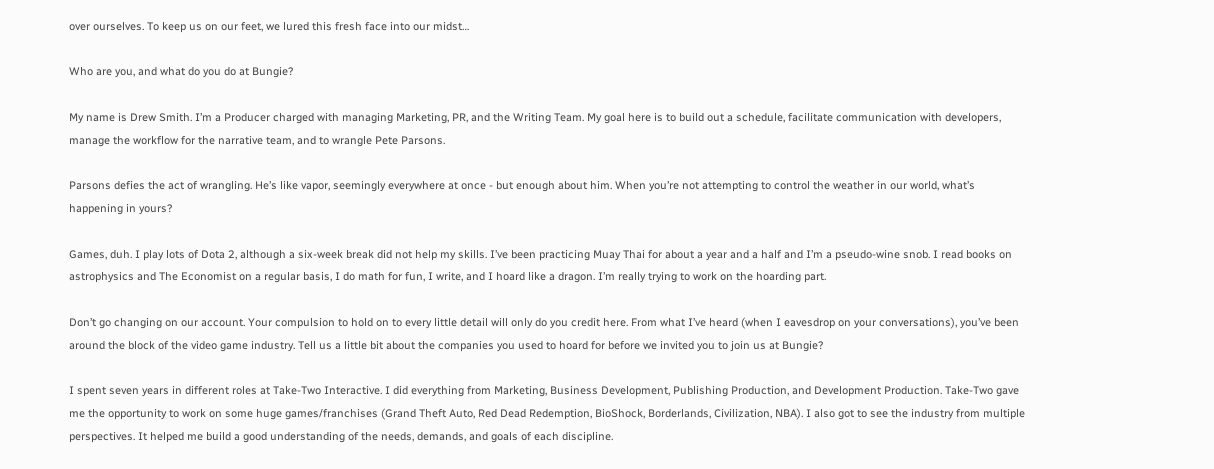over ourselves. To keep us on our feet, we lured this fresh face into our midst…

Who are you, and what do you do at Bungie?

My name is Drew Smith. I’m a Producer charged with managing Marketing, PR, and the Writing Team. My goal here is to build out a schedule, facilitate communication with developers, manage the workflow for the narrative team, and to wrangle Pete Parsons.

Parsons defies the act of wrangling. He’s like vapor, seemingly everywhere at once - but enough about him. When you’re not attempting to control the weather in our world, what’s happening in yours?

Games, duh. I play lots of Dota 2, although a six-week break did not help my skills. I’ve been practicing Muay Thai for about a year and a half and I’m a pseudo-wine snob. I read books on astrophysics and The Economist on a regular basis, I do math for fun, I write, and I hoard like a dragon. I’m really trying to work on the hoarding part.

Don’t go changing on our account. Your compulsion to hold on to every little detail will only do you credit here. From what I’ve heard (when I eavesdrop on your conversations), you’ve been around the block of the video game industry. Tell us a little bit about the companies you used to hoard for before we invited you to join us at Bungie?

I spent seven years in different roles at Take-Two Interactive. I did everything from Marketing, Business Development, Publishing Production, and Development Production. Take-Two gave me the opportunity to work on some huge games/franchises (Grand Theft Auto, Red Dead Redemption, BioShock, Borderlands, Civilization, NBA). I also got to see the industry from multiple perspectives. It helped me build a good understanding of the needs, demands, and goals of each discipline.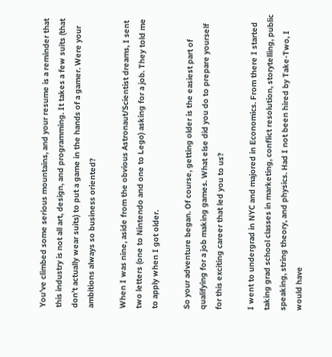You’ve climbed some serious mountains, and your resume is a reminder that this industry is not all art, design, and programming. It takes a few suits (that don’t actually wear suits) to put a game in the hands of a gamer. Were your ambitions always so business oriented?

When I was nine, aside from the obvious Astronaut/Scientist dreams, I sent two letters (one to Nintendo and one to Lego) asking for a job. They told me to apply when I got older.

So your adventure began. Of course, getting older is the easiest part of qualifying for a job making games. What else did you do to prepare yourself for this exciting career that led you to us?

I went to undergrad in NYC and majored in Economics. From there I started taking grad school classes in marketing, conflict resolution, storytelling, public speaking, string theory, and physics. Had I not been hired by Take-Two, I would have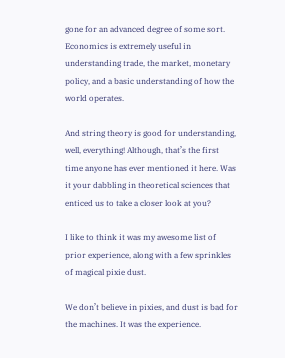gone for an advanced degree of some sort. Economics is extremely useful in understanding trade, the market, monetary policy, and a basic understanding of how the world operates.

And string theory is good for understanding, well, everything! Although, that’s the first time anyone has ever mentioned it here. Was it your dabbling in theoretical sciences that enticed us to take a closer look at you?

I like to think it was my awesome list of prior experience, along with a few sprinkles of magical pixie dust.

We don’t believe in pixies, and dust is bad for the machines. It was the experience.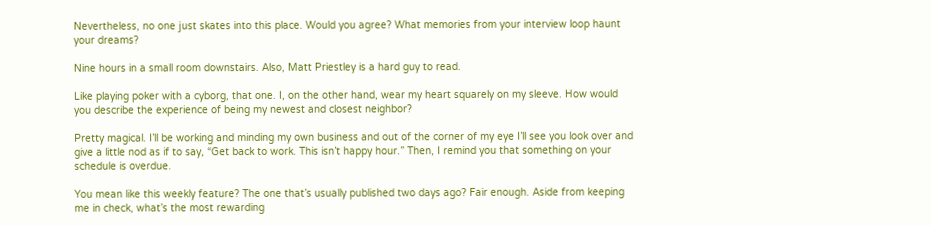Nevertheless, no one just skates into this place. Would you agree? What memories from your interview loop haunt your dreams?

Nine hours in a small room downstairs. Also, Matt Priestley is a hard guy to read.

Like playing poker with a cyborg, that one. I, on the other hand, wear my heart squarely on my sleeve. How would you describe the experience of being my newest and closest neighbor?

Pretty magical. I’ll be working and minding my own business and out of the corner of my eye I’ll see you look over and give a little nod as if to say, “Get back to work. This isn’t happy hour.” Then, I remind you that something on your schedule is overdue.

You mean like this weekly feature? The one that’s usually published two days ago? Fair enough. Aside from keeping me in check, what’s the most rewarding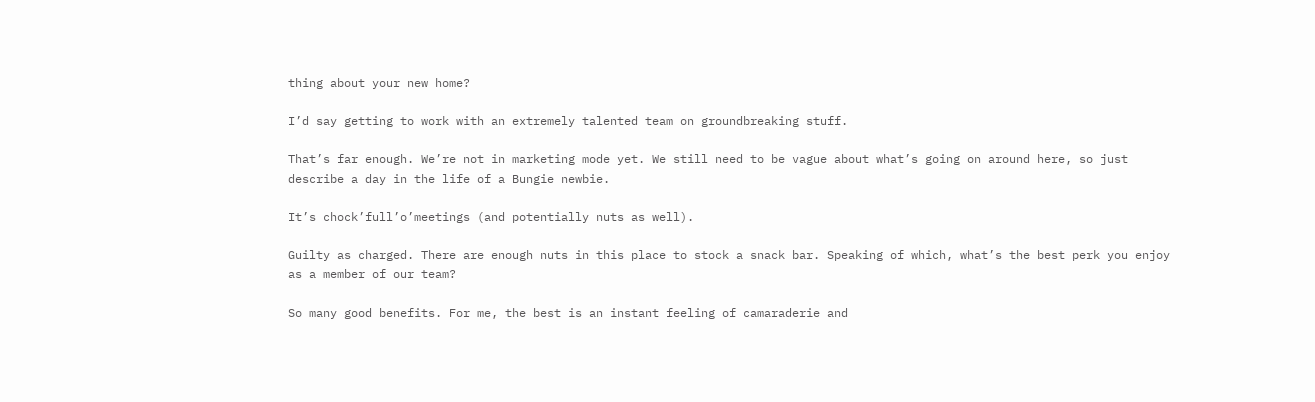thing about your new home?

I’d say getting to work with an extremely talented team on groundbreaking stuff.

That’s far enough. We’re not in marketing mode yet. We still need to be vague about what’s going on around here, so just describe a day in the life of a Bungie newbie.

It’s chock’full’o’meetings (and potentially nuts as well).

Guilty as charged. There are enough nuts in this place to stock a snack bar. Speaking of which, what’s the best perk you enjoy as a member of our team?

So many good benefits. For me, the best is an instant feeling of camaraderie and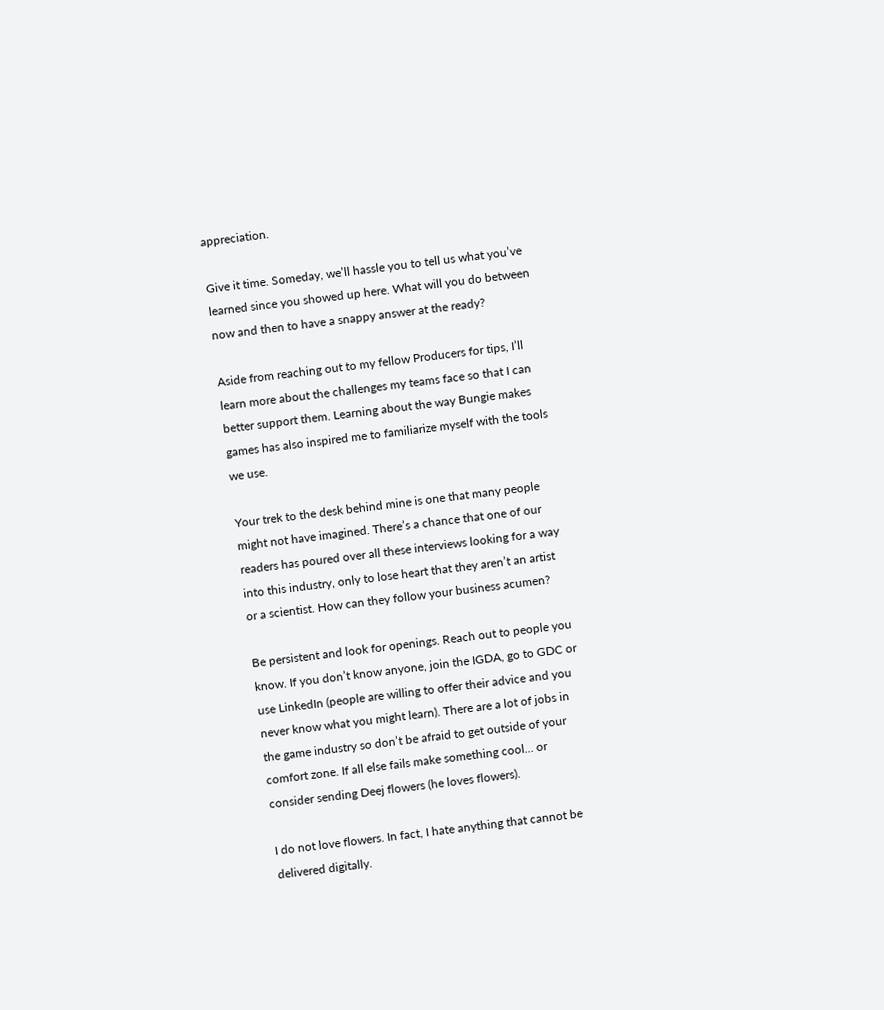appreciation.

Give it time. Someday, we’ll hassle you to tell us what you’ve learned since you showed up here. What will you do between now and then to have a snappy answer at the ready?

Aside from reaching out to my fellow Producers for tips, I’ll learn more about the challenges my teams face so that I can better support them. Learning about the way Bungie makes games has also inspired me to familiarize myself with the tools we use.

Your trek to the desk behind mine is one that many people might not have imagined. There’s a chance that one of our readers has poured over all these interviews looking for a way into this industry, only to lose heart that they aren’t an artist or a scientist. How can they follow your business acumen?

Be persistent and look for openings. Reach out to people you know. If you don’t know anyone, join the IGDA, go to GDC or use LinkedIn (people are willing to offer their advice and you never know what you might learn). There are a lot of jobs in the game industry so don’t be afraid to get outside of your comfort zone. If all else fails make something cool… or consider sending Deej flowers (he loves flowers).

I do not love flowers. In fact, I hate anything that cannot be delivered digitally.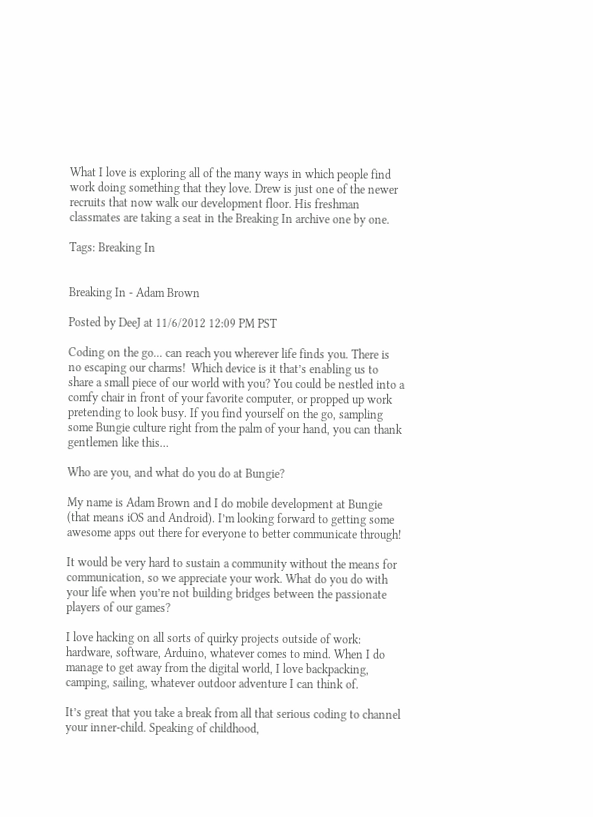What I love is exploring all of the many ways in which people find work doing something that they love. Drew is just one of the newer recruits that now walk our development floor. His freshman classmates are taking a seat in the Breaking In archive one by one.

Tags: Breaking In


Breaking In - Adam Brown

Posted by DeeJ at 11/6/2012 12:09 PM PST

Coding on the go... can reach you wherever life finds you. There is no escaping our charms!  Which device is it that’s enabling us to share a small piece of our world with you? You could be nestled into a comfy chair in front of your favorite computer, or propped up work pretending to look busy. If you find yourself on the go, sampling some Bungie culture right from the palm of your hand, you can thank gentlemen like this…

Who are you, and what do you do at Bungie?

My name is Adam Brown and I do mobile development at Bungie (that means iOS and Android). I’m looking forward to getting some awesome apps out there for everyone to better communicate through!

It would be very hard to sustain a community without the means for communication, so we appreciate your work. What do you do with your life when you’re not building bridges between the passionate players of our games?

I love hacking on all sorts of quirky projects outside of work: hardware, software, Arduino, whatever comes to mind. When I do manage to get away from the digital world, I love backpacking, camping, sailing, whatever outdoor adventure I can think of.

It’s great that you take a break from all that serious coding to channel your inner-child. Speaking of childhood,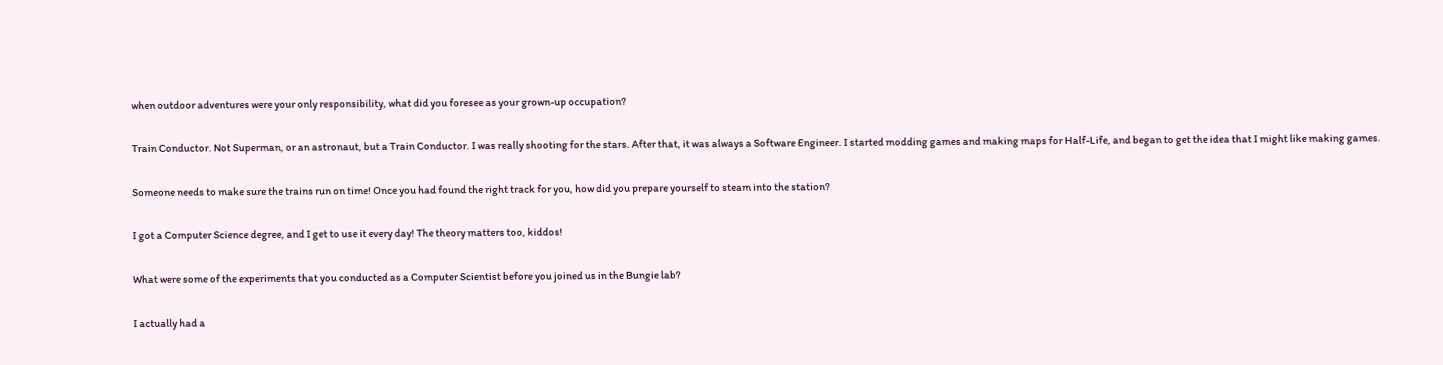when outdoor adventures were your only responsibility, what did you foresee as your grown-up occupation?

Train Conductor. Not Superman, or an astronaut, but a Train Conductor. I was really shooting for the stars. After that, it was always a Software Engineer. I started modding games and making maps for Half-Life, and began to get the idea that I might like making games.

Someone needs to make sure the trains run on time! Once you had found the right track for you, how did you prepare yourself to steam into the station?

I got a Computer Science degree, and I get to use it every day! The theory matters too, kiddos!

What were some of the experiments that you conducted as a Computer Scientist before you joined us in the Bungie lab?

I actually had a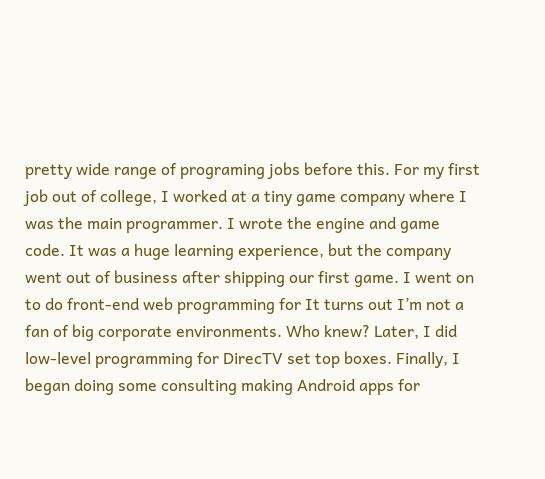pretty wide range of programing jobs before this. For my first job out of college, I worked at a tiny game company where I was the main programmer. I wrote the engine and game code. It was a huge learning experience, but the company went out of business after shipping our first game. I went on to do front-end web programming for It turns out I’m not a fan of big corporate environments. Who knew? Later, I did low-level programming for DirecTV set top boxes. Finally, I began doing some consulting making Android apps for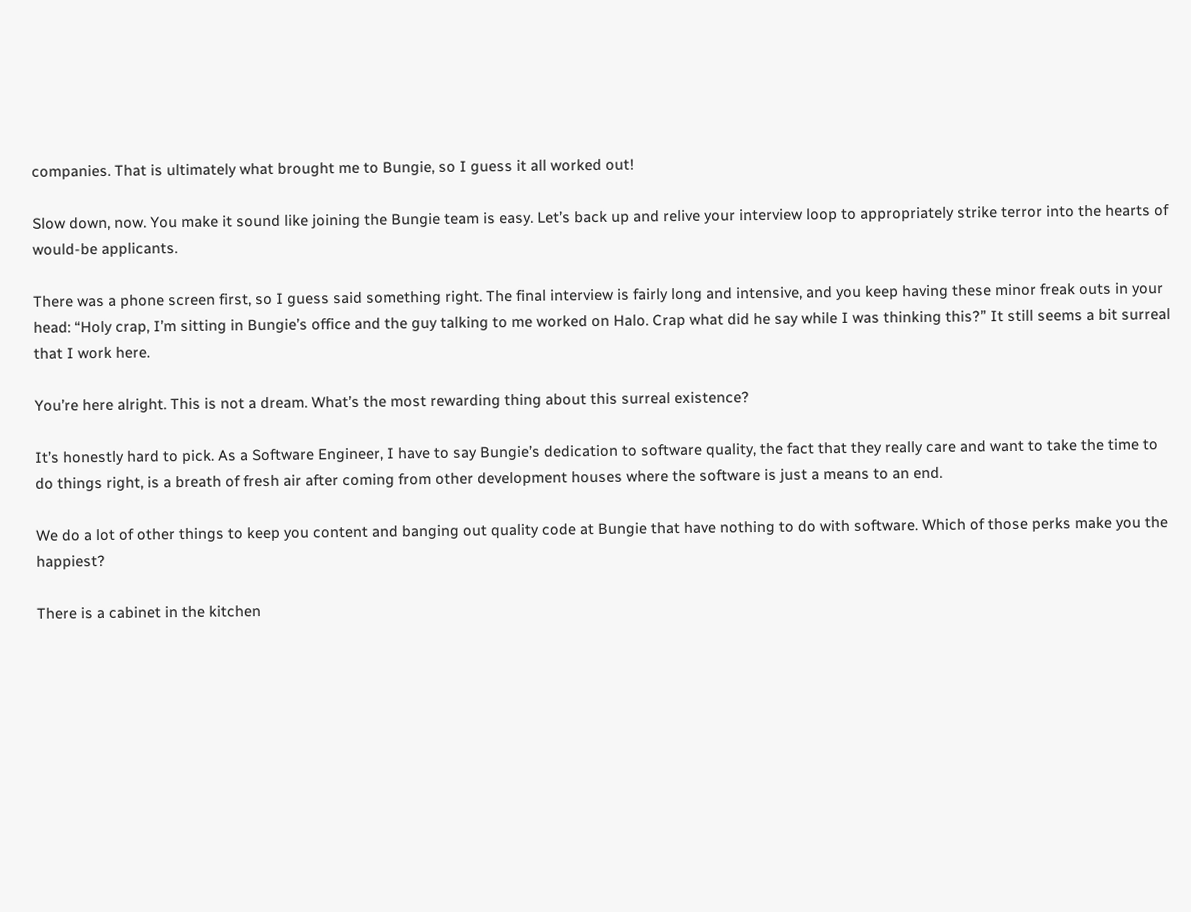companies. That is ultimately what brought me to Bungie, so I guess it all worked out!

Slow down, now. You make it sound like joining the Bungie team is easy. Let’s back up and relive your interview loop to appropriately strike terror into the hearts of would-be applicants.

There was a phone screen first, so I guess said something right. The final interview is fairly long and intensive, and you keep having these minor freak outs in your head: “Holy crap, I’m sitting in Bungie’s office and the guy talking to me worked on Halo. Crap what did he say while I was thinking this?” It still seems a bit surreal that I work here.

You’re here alright. This is not a dream. What’s the most rewarding thing about this surreal existence?

It’s honestly hard to pick. As a Software Engineer, I have to say Bungie’s dedication to software quality, the fact that they really care and want to take the time to do things right, is a breath of fresh air after coming from other development houses where the software is just a means to an end.

We do a lot of other things to keep you content and banging out quality code at Bungie that have nothing to do with software. Which of those perks make you the happiest?

There is a cabinet in the kitchen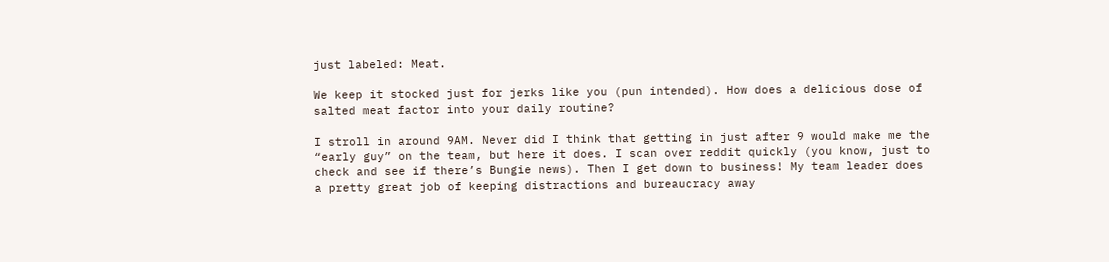just labeled: Meat.

We keep it stocked just for jerks like you (pun intended). How does a delicious dose of salted meat factor into your daily routine?

I stroll in around 9AM. Never did I think that getting in just after 9 would make me the “early guy” on the team, but here it does. I scan over reddit quickly (you know, just to check and see if there’s Bungie news). Then I get down to business! My team leader does a pretty great job of keeping distractions and bureaucracy away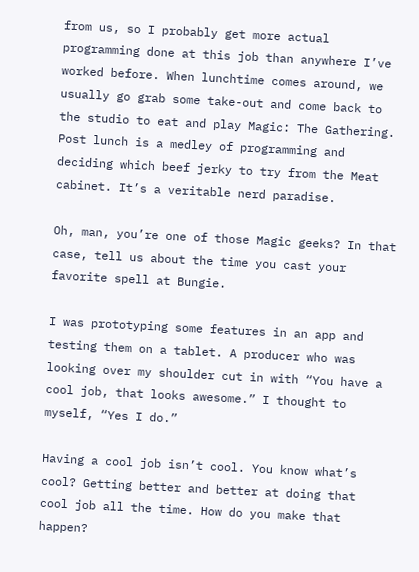from us, so I probably get more actual programming done at this job than anywhere I’ve worked before. When lunchtime comes around, we usually go grab some take-out and come back to the studio to eat and play Magic: The Gathering. Post lunch is a medley of programming and deciding which beef jerky to try from the Meat cabinet. It’s a veritable nerd paradise.

Oh, man, you’re one of those Magic geeks? In that case, tell us about the time you cast your favorite spell at Bungie.

I was prototyping some features in an app and testing them on a tablet. A producer who was looking over my shoulder cut in with “You have a cool job, that looks awesome.” I thought to myself, “Yes I do.”

Having a cool job isn’t cool. You know what’s cool? Getting better and better at doing that cool job all the time. How do you make that happen?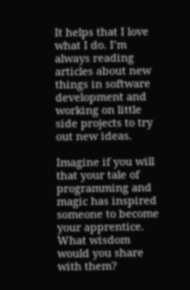It helps that I love what I do. I’m always reading articles about new things in software development and working on little side projects to try out new ideas.

Imagine if you will that your tale of programming and magic has inspired someone to become your apprentice. What wisdom would you share with them?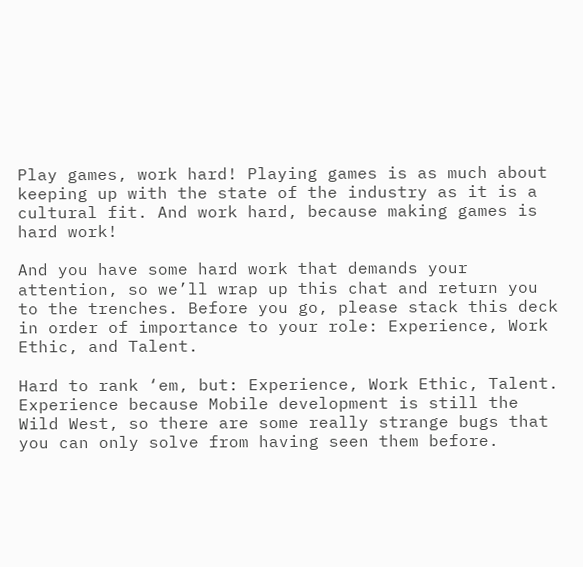Play games, work hard! Playing games is as much about keeping up with the state of the industry as it is a cultural fit. And work hard, because making games is hard work!

And you have some hard work that demands your attention, so we’ll wrap up this chat and return you to the trenches. Before you go, please stack this deck in order of importance to your role: Experience, Work Ethic, and Talent.

Hard to rank ‘em, but: Experience, Work Ethic, Talent. Experience because Mobile development is still the Wild West, so there are some really strange bugs that you can only solve from having seen them before.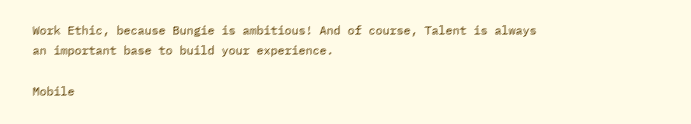Work Ethic, because Bungie is ambitious! And of course, Talent is always an important base to build your experience.

Mobile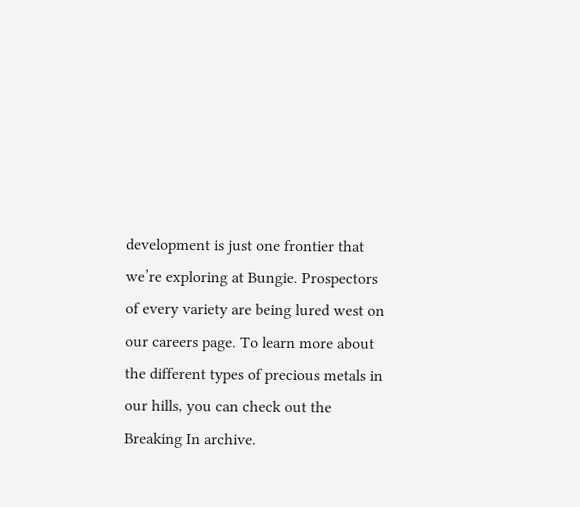development is just one frontier that we’re exploring at Bungie. Prospectors of every variety are being lured west on our careers page. To learn more about the different types of precious metals in our hills, you can check out the Breaking In archive.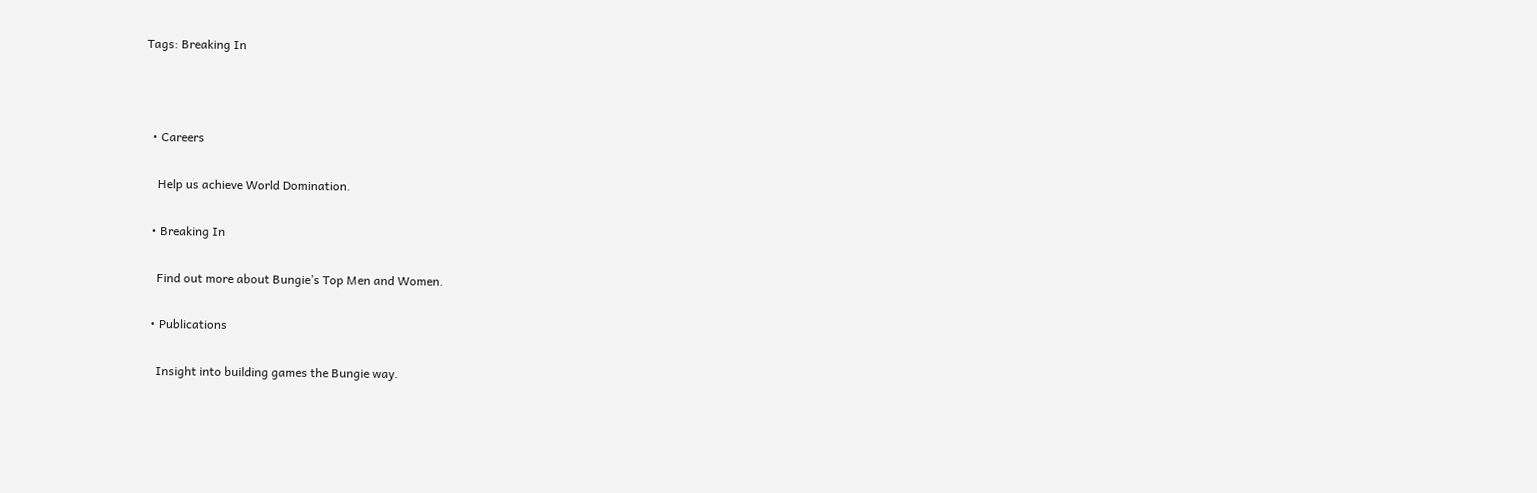Tags: Breaking In



  • Careers

    Help us achieve World Domination.

  • Breaking In

    Find out more about Bungie’s Top Men and Women.

  • Publications

    Insight into building games the Bungie way.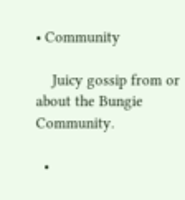• Community

    Juicy gossip from or about the Bungie Community.

  •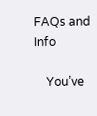FAQs and Info

    You’ve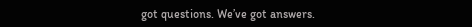got questions. We’ve got answers.